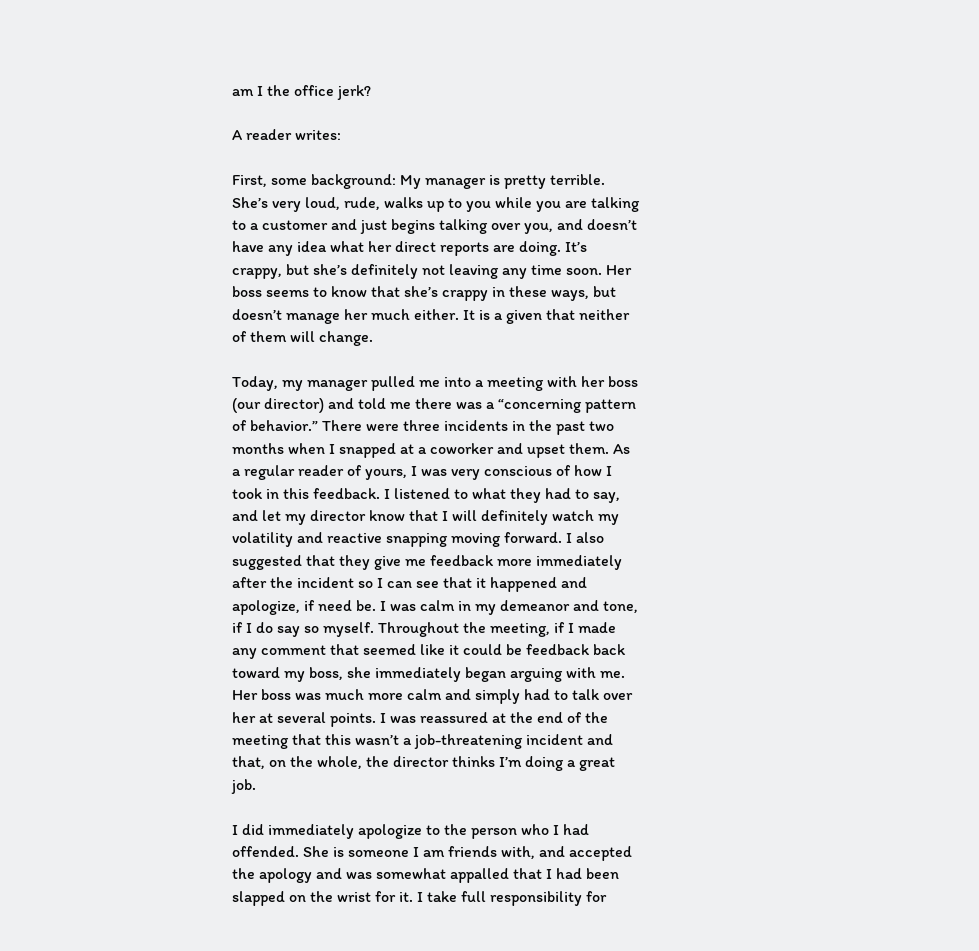am I the office jerk?

A reader writes:

First, some background: My manager is pretty terrible. She’s very loud, rude, walks up to you while you are talking to a customer and just begins talking over you, and doesn’t have any idea what her direct reports are doing. It’s crappy, but she’s definitely not leaving any time soon. Her boss seems to know that she’s crappy in these ways, but doesn’t manage her much either. It is a given that neither of them will change.

Today, my manager pulled me into a meeting with her boss (our director) and told me there was a “concerning pattern of behavior.” There were three incidents in the past two months when I snapped at a coworker and upset them. As a regular reader of yours, I was very conscious of how I took in this feedback. I listened to what they had to say, and let my director know that I will definitely watch my volatility and reactive snapping moving forward. I also suggested that they give me feedback more immediately after the incident so I can see that it happened and apologize, if need be. I was calm in my demeanor and tone, if I do say so myself. Throughout the meeting, if I made any comment that seemed like it could be feedback back toward my boss, she immediately began arguing with me. Her boss was much more calm and simply had to talk over her at several points. I was reassured at the end of the meeting that this wasn’t a job-threatening incident and that, on the whole, the director thinks I’m doing a great job.

I did immediately apologize to the person who I had offended. She is someone I am friends with, and accepted the apology and was somewhat appalled that I had been slapped on the wrist for it. I take full responsibility for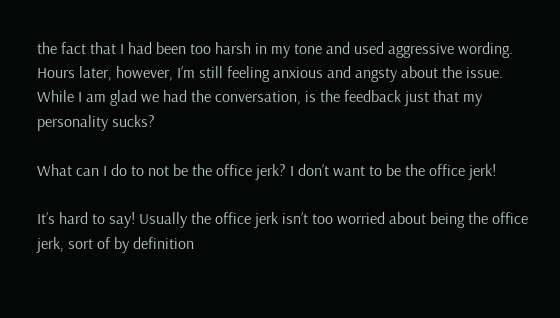the fact that I had been too harsh in my tone and used aggressive wording. Hours later, however, I’m still feeling anxious and angsty about the issue. While I am glad we had the conversation, is the feedback just that my personality sucks?

What can I do to not be the office jerk? I don’t want to be the office jerk!

It’s hard to say! Usually the office jerk isn’t too worried about being the office jerk, sort of by definition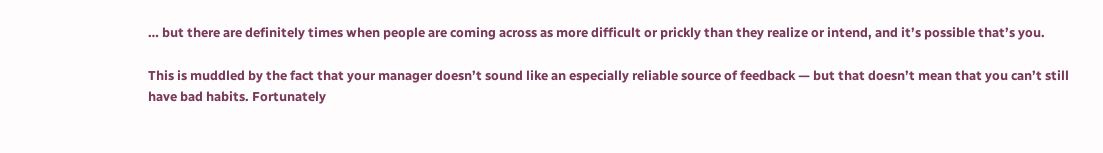… but there are definitely times when people are coming across as more difficult or prickly than they realize or intend, and it’s possible that’s you.

This is muddled by the fact that your manager doesn’t sound like an especially reliable source of feedback — but that doesn’t mean that you can’t still have bad habits. Fortunately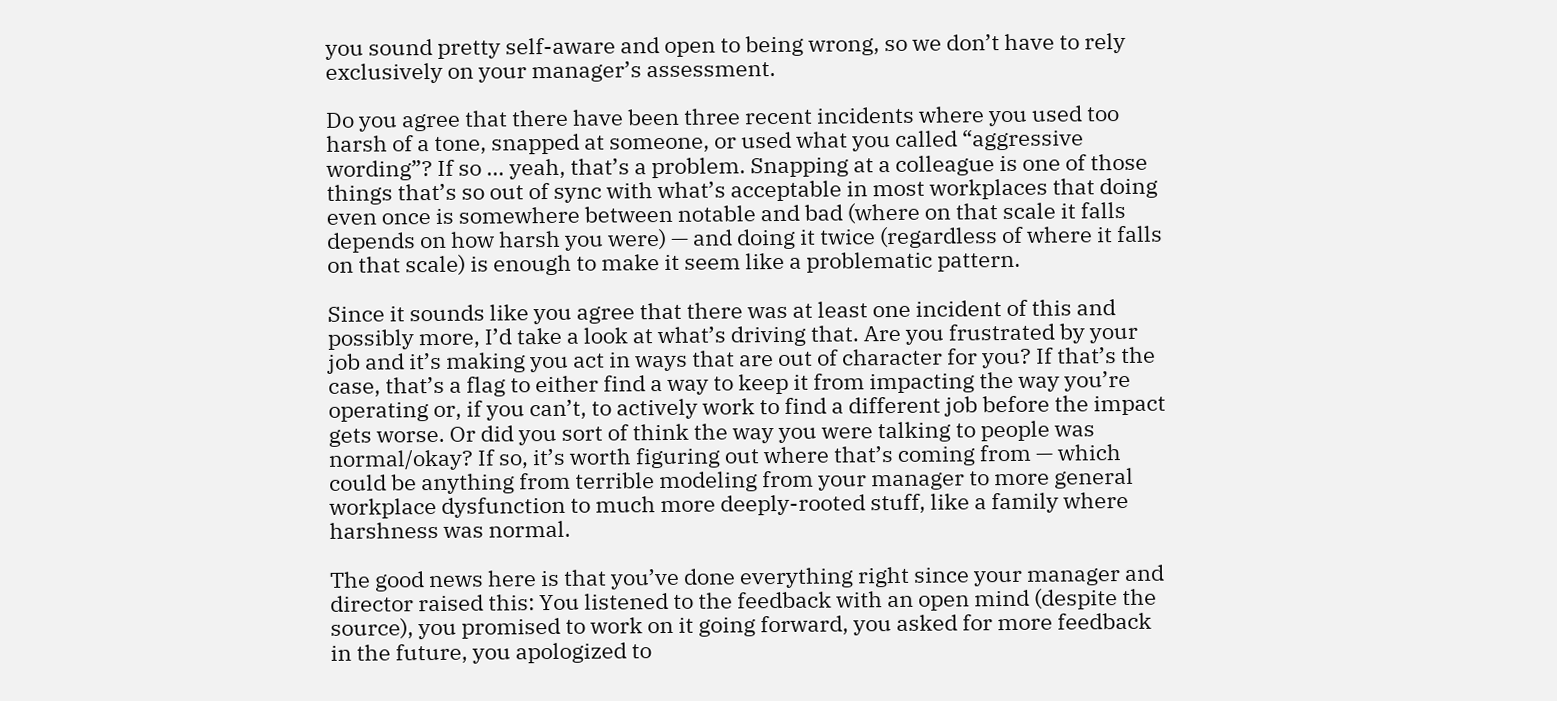you sound pretty self-aware and open to being wrong, so we don’t have to rely exclusively on your manager’s assessment.

Do you agree that there have been three recent incidents where you used too harsh of a tone, snapped at someone, or used what you called “aggressive wording”? If so … yeah, that’s a problem. Snapping at a colleague is one of those things that’s so out of sync with what’s acceptable in most workplaces that doing even once is somewhere between notable and bad (where on that scale it falls depends on how harsh you were) — and doing it twice (regardless of where it falls on that scale) is enough to make it seem like a problematic pattern.

Since it sounds like you agree that there was at least one incident of this and possibly more, I’d take a look at what’s driving that. Are you frustrated by your job and it’s making you act in ways that are out of character for you? If that’s the case, that’s a flag to either find a way to keep it from impacting the way you’re operating or, if you can’t, to actively work to find a different job before the impact gets worse. Or did you sort of think the way you were talking to people was normal/okay? If so, it’s worth figuring out where that’s coming from — which could be anything from terrible modeling from your manager to more general workplace dysfunction to much more deeply-rooted stuff, like a family where harshness was normal.

The good news here is that you’ve done everything right since your manager and director raised this: You listened to the feedback with an open mind (despite the source), you promised to work on it going forward, you asked for more feedback in the future, you apologized to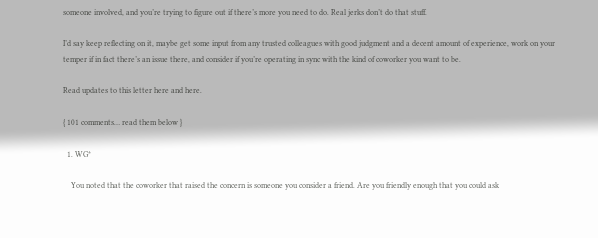someone involved, and you’re trying to figure out if there’s more you need to do. Real jerks don’t do that stuff.

I’d say keep reflecting on it, maybe get some input from any trusted colleagues with good judgment and a decent amount of experience, work on your temper if in fact there’s an issue there, and consider if you’re operating in sync with the kind of coworker you want to be.

Read updates to this letter here and here.

{ 101 comments… read them below }

  1. WG*

    You noted that the coworker that raised the concern is someone you consider a friend. Are you friendly enough that you could ask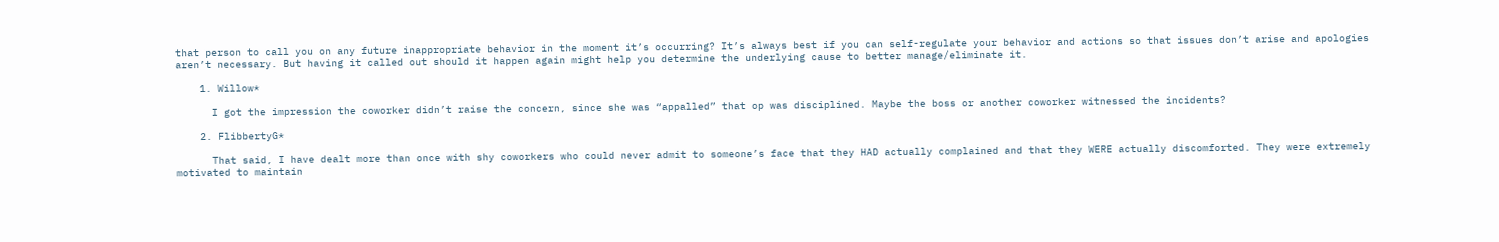that person to call you on any future inappropriate behavior in the moment it’s occurring? It’s always best if you can self-regulate your behavior and actions so that issues don’t arise and apologies aren’t necessary. But having it called out should it happen again might help you determine the underlying cause to better manage/eliminate it.

    1. Willow*

      I got the impression the coworker didn’t raise the concern, since she was “appalled” that op was disciplined. Maybe the boss or another coworker witnessed the incidents?

    2. FlibbertyG*

      That said, I have dealt more than once with shy coworkers who could never admit to someone’s face that they HAD actually complained and that they WERE actually discomforted. They were extremely motivated to maintain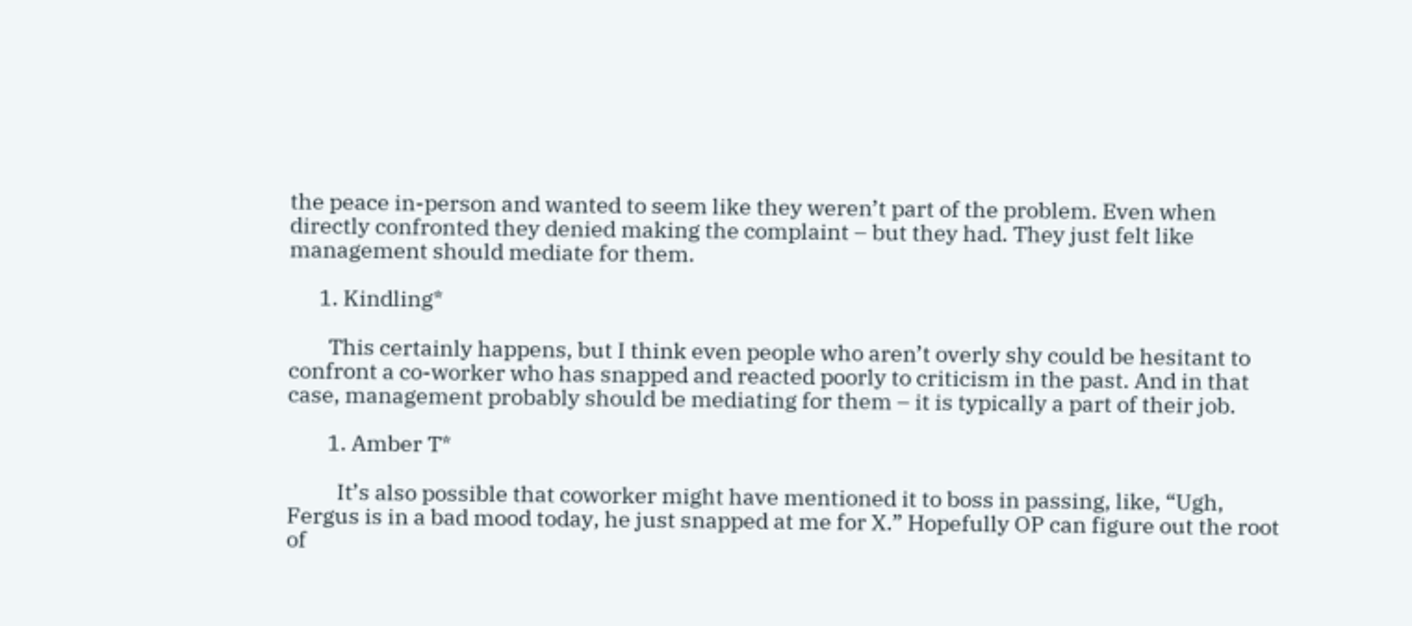the peace in-person and wanted to seem like they weren’t part of the problem. Even when directly confronted they denied making the complaint – but they had. They just felt like management should mediate for them.

      1. Kindling*

        This certainly happens, but I think even people who aren’t overly shy could be hesitant to confront a co-worker who has snapped and reacted poorly to criticism in the past. And in that case, management probably should be mediating for them – it is typically a part of their job.

        1. Amber T*

          It’s also possible that coworker might have mentioned it to boss in passing, like, “Ugh, Fergus is in a bad mood today, he just snapped at me for X.” Hopefully OP can figure out the root of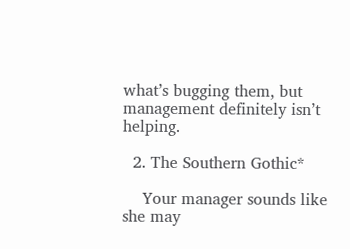what’s bugging them, but management definitely isn’t helping.

  2. The Southern Gothic*

    Your manager sounds like she may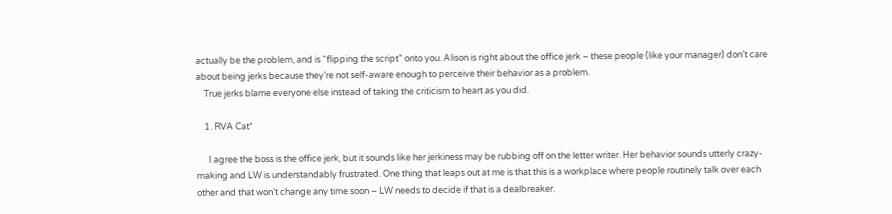actually be the problem, and is “flipping the script” onto you. Alison is right about the office jerk – these people (like your manager) don’t care about being jerks because they’re not self-aware enough to perceive their behavior as a problem.
    True jerks blame everyone else instead of taking the criticism to heart as you did.

    1. RVA Cat*

      I agree the boss is the office jerk, but it sounds like her jerkiness may be rubbing off on the letter writer. Her behavior sounds utterly crazy-making and LW is understandably frustrated. One thing that leaps out at me is that this is a workplace where people routinely talk over each other and that won’t change any time soon – LW needs to decide if that is a dealbreaker.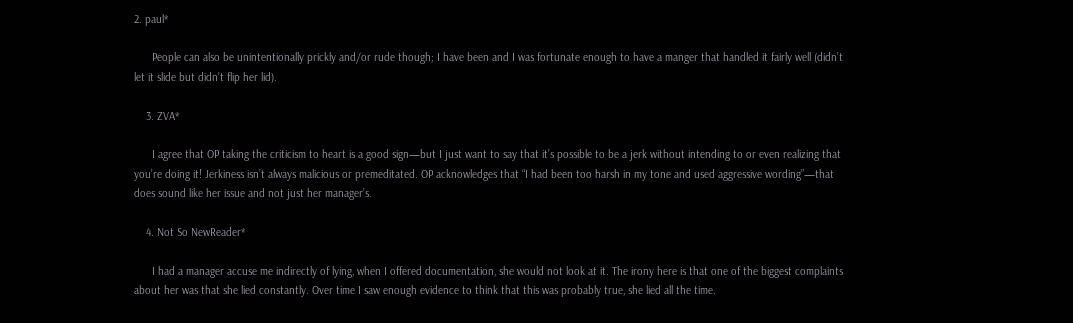2. paul*

      People can also be unintentionally prickly and/or rude though; I have been and I was fortunate enough to have a manger that handled it fairly well (didn’t let it slide but didn’t flip her lid).

    3. ZVA*

      I agree that OP taking the criticism to heart is a good sign—but I just want to say that it’s possible to be a jerk without intending to or even realizing that you’re doing it! Jerkiness isn’t always malicious or premeditated. OP acknowledges that “I had been too harsh in my tone and used aggressive wording”—that does sound like her issue and not just her manager’s.

    4. Not So NewReader*

      I had a manager accuse me indirectly of lying, when I offered documentation, she would not look at it. The irony here is that one of the biggest complaints about her was that she lied constantly. Over time I saw enough evidence to think that this was probably true, she lied all the time.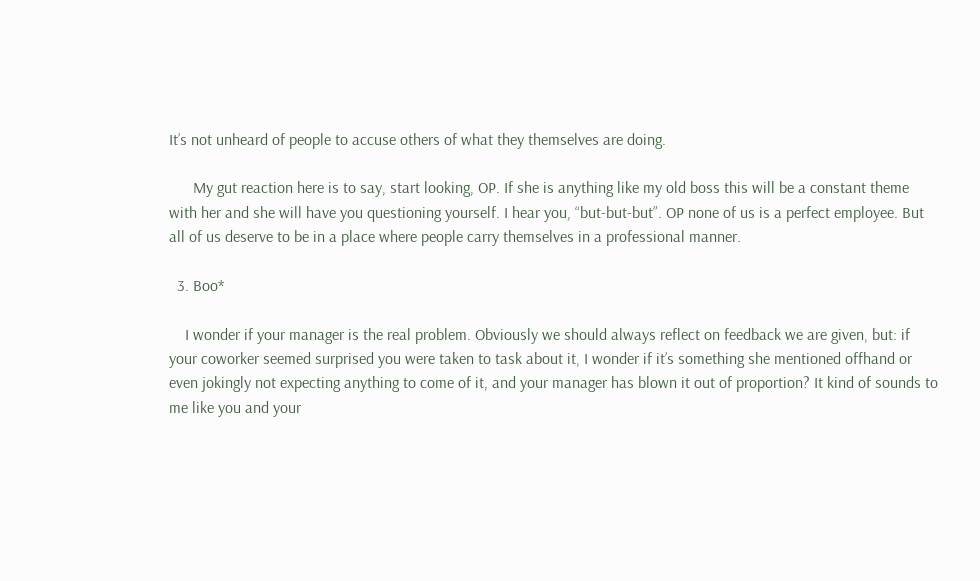It’s not unheard of people to accuse others of what they themselves are doing.

      My gut reaction here is to say, start looking, OP. If she is anything like my old boss this will be a constant theme with her and she will have you questioning yourself. I hear you, “but-but-but”. OP none of us is a perfect employee. But all of us deserve to be in a place where people carry themselves in a professional manner.

  3. Boo*

    I wonder if your manager is the real problem. Obviously we should always reflect on feedback we are given, but: if your coworker seemed surprised you were taken to task about it, I wonder if it’s something she mentioned offhand or even jokingly not expecting anything to come of it, and your manager has blown it out of proportion? It kind of sounds to me like you and your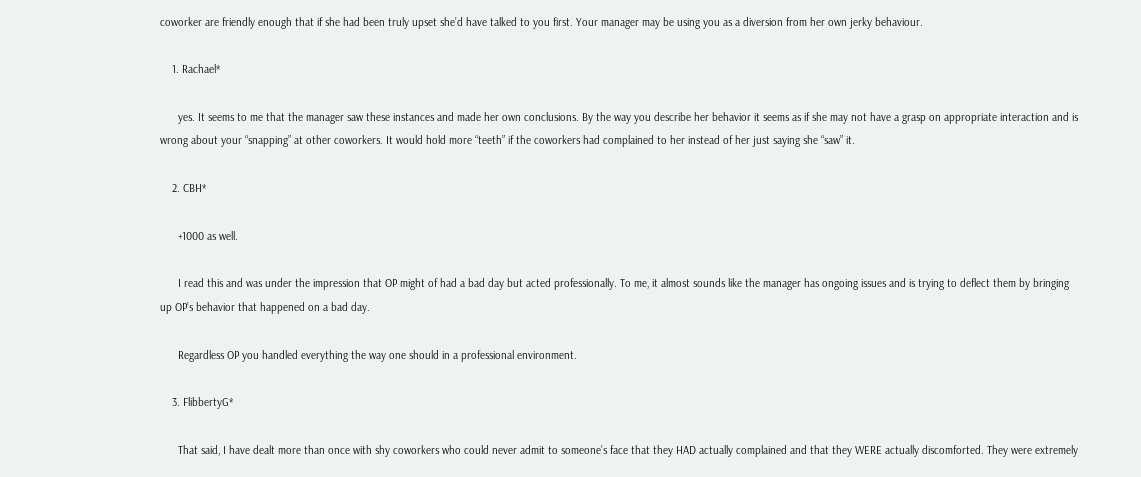coworker are friendly enough that if she had been truly upset she’d have talked to you first. Your manager may be using you as a diversion from her own jerky behaviour.

    1. Rachael*

      yes. It seems to me that the manager saw these instances and made her own conclusions. By the way you describe her behavior it seems as if she may not have a grasp on appropriate interaction and is wrong about your “snapping” at other coworkers. It would hold more “teeth” if the coworkers had complained to her instead of her just saying she “saw” it.

    2. CBH*

      +1000 as well.

      I read this and was under the impression that OP might of had a bad day but acted professionally. To me, it almost sounds like the manager has ongoing issues and is trying to deflect them by bringing up OP’s behavior that happened on a bad day.

      Regardless OP you handled everything the way one should in a professional environment.

    3. FlibbertyG*

      That said, I have dealt more than once with shy coworkers who could never admit to someone’s face that they HAD actually complained and that they WERE actually discomforted. They were extremely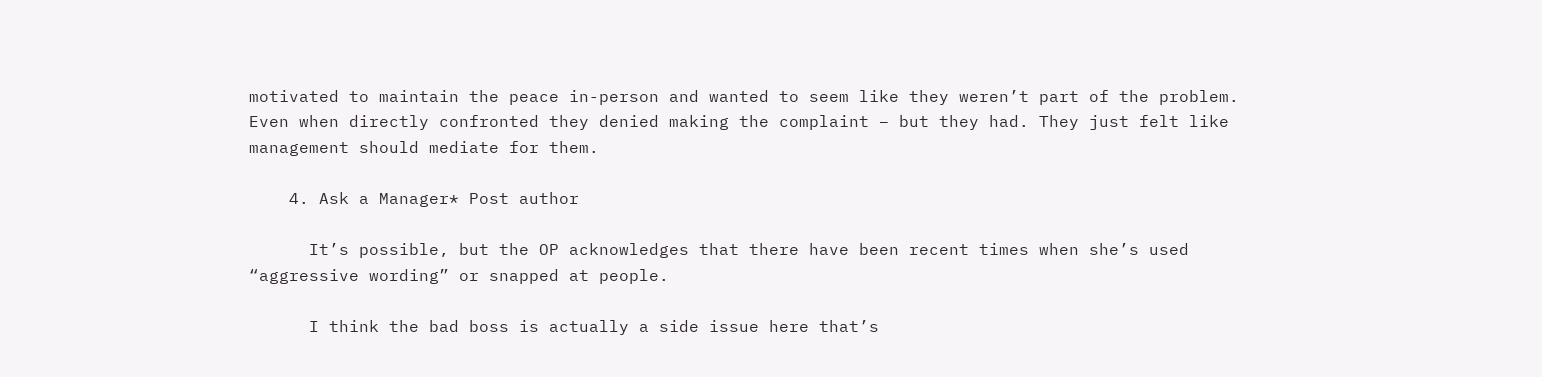motivated to maintain the peace in-person and wanted to seem like they weren’t part of the problem. Even when directly confronted they denied making the complaint – but they had. They just felt like management should mediate for them.

    4. Ask a Manager* Post author

      It’s possible, but the OP acknowledges that there have been recent times when she’s used “aggressive wording” or snapped at people.

      I think the bad boss is actually a side issue here that’s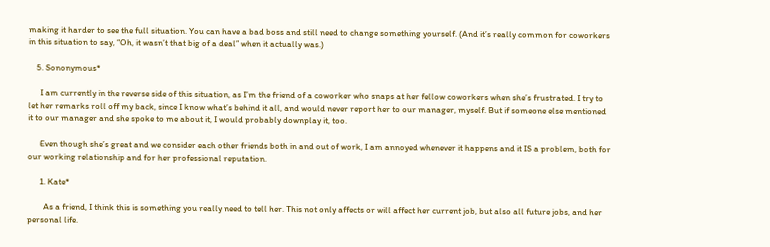making it harder to see the full situation. You can have a bad boss and still need to change something yourself. (And it’s really common for coworkers in this situation to say, “Oh, it wasn’t that big of a deal” when it actually was.)

    5. Sononymous*

      I am currently in the reverse side of this situation, as I’m the friend of a coworker who snaps at her fellow coworkers when she’s frustrated. I try to let her remarks roll off my back, since I know what’s behind it all, and would never report her to our manager, myself. But if someone else mentioned it to our manager and she spoke to me about it, I would probably downplay it, too.

      Even though she’s great and we consider each other friends both in and out of work, I am annoyed whenever it happens and it IS a problem, both for our working relationship and for her professional reputation.

      1. Kate*

        As a friend, I think this is something you really need to tell her. This not only affects or will affect her current job, but also all future jobs, and her personal life.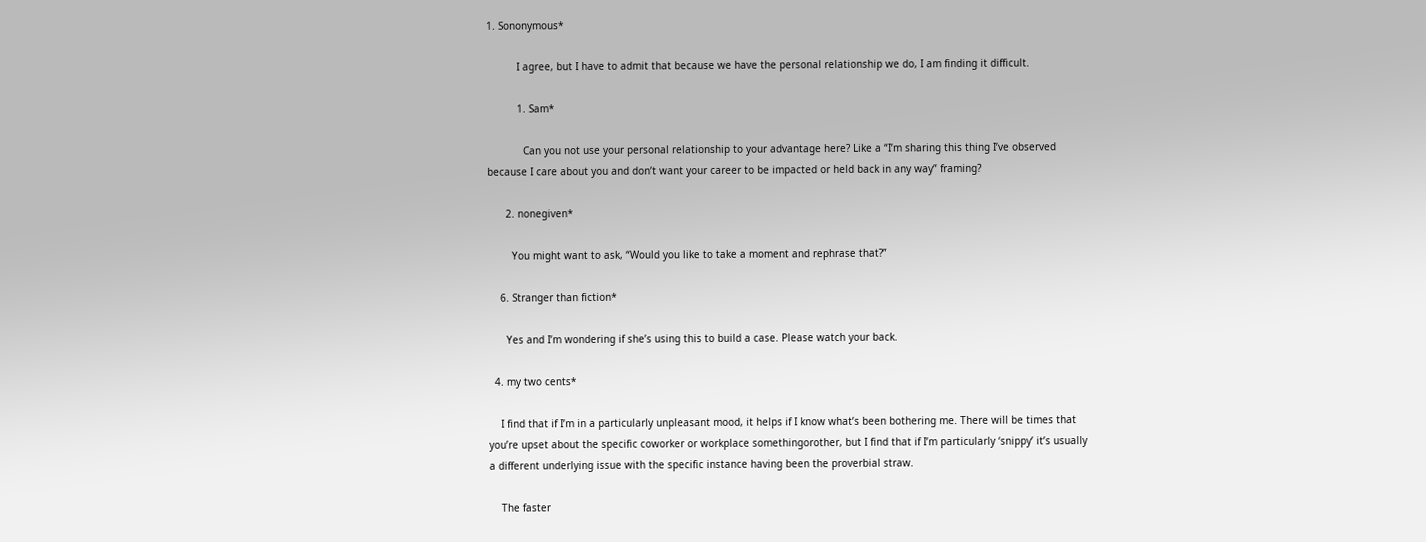1. Sononymous*

          I agree, but I have to admit that because we have the personal relationship we do, I am finding it difficult.

          1. Sam*

            Can you not use your personal relationship to your advantage here? Like a “I’m sharing this thing I’ve observed because I care about you and don’t want your career to be impacted or held back in any way” framing?

      2. nonegiven*

        You might want to ask, “Would you like to take a moment and rephrase that?”

    6. Stranger than fiction*

      Yes and I’m wondering if she’s using this to build a case. Please watch your back.

  4. my two cents*

    I find that if I’m in a particularly unpleasant mood, it helps if I know what’s been bothering me. There will be times that you’re upset about the specific coworker or workplace somethingorother, but I find that if I’m particularly ‘snippy’ it’s usually a different underlying issue with the specific instance having been the proverbial straw.

    The faster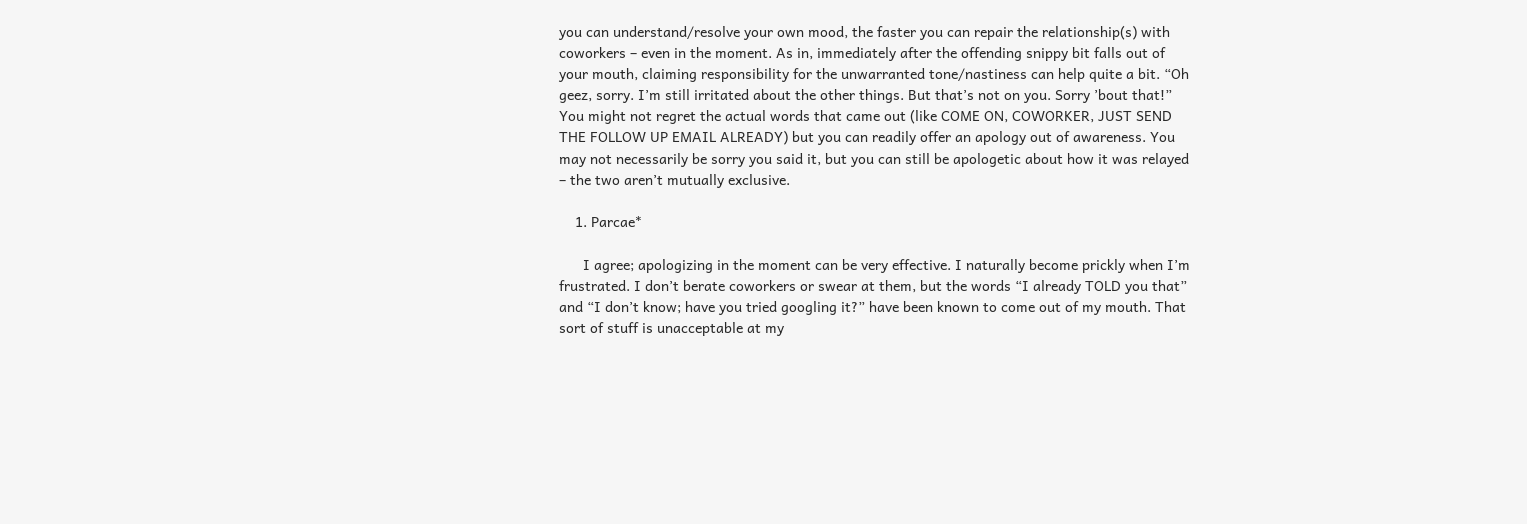you can understand/resolve your own mood, the faster you can repair the relationship(s) with coworkers – even in the moment. As in, immediately after the offending snippy bit falls out of your mouth, claiming responsibility for the unwarranted tone/nastiness can help quite a bit. “Oh geez, sorry. I’m still irritated about the other things. But that’s not on you. Sorry ’bout that!” You might not regret the actual words that came out (like COME ON, COWORKER, JUST SEND THE FOLLOW UP EMAIL ALREADY) but you can readily offer an apology out of awareness. You may not necessarily be sorry you said it, but you can still be apologetic about how it was relayed – the two aren’t mutually exclusive.

    1. Parcae*

      I agree; apologizing in the moment can be very effective. I naturally become prickly when I’m frustrated. I don’t berate coworkers or swear at them, but the words “I already TOLD you that” and “I don’t know; have you tried googling it?” have been known to come out of my mouth. That sort of stuff is unacceptable at my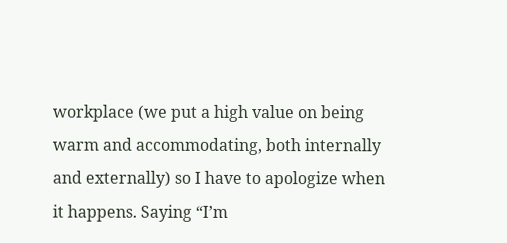workplace (we put a high value on being warm and accommodating, both internally and externally) so I have to apologize when it happens. Saying “I’m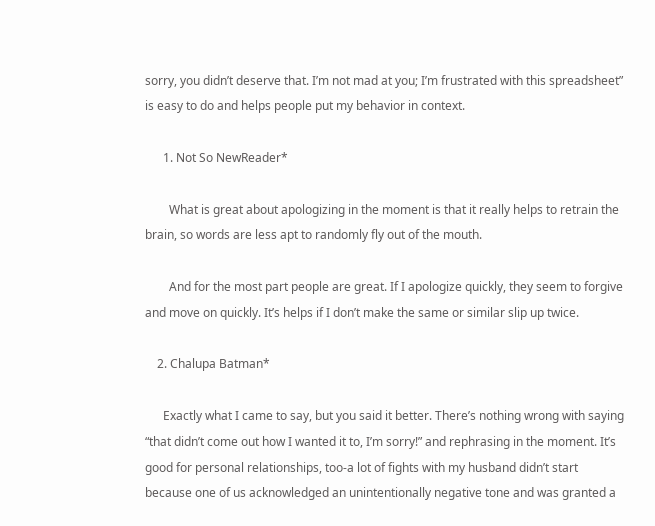sorry, you didn’t deserve that. I’m not mad at you; I’m frustrated with this spreadsheet” is easy to do and helps people put my behavior in context.

      1. Not So NewReader*

        What is great about apologizing in the moment is that it really helps to retrain the brain, so words are less apt to randomly fly out of the mouth.

        And for the most part people are great. If I apologize quickly, they seem to forgive and move on quickly. It’s helps if I don’t make the same or similar slip up twice.

    2. Chalupa Batman*

      Exactly what I came to say, but you said it better. There’s nothing wrong with saying “that didn’t come out how I wanted it to, I’m sorry!” and rephrasing in the moment. It’s good for personal relationships, too-a lot of fights with my husband didn’t start because one of us acknowledged an unintentionally negative tone and was granted a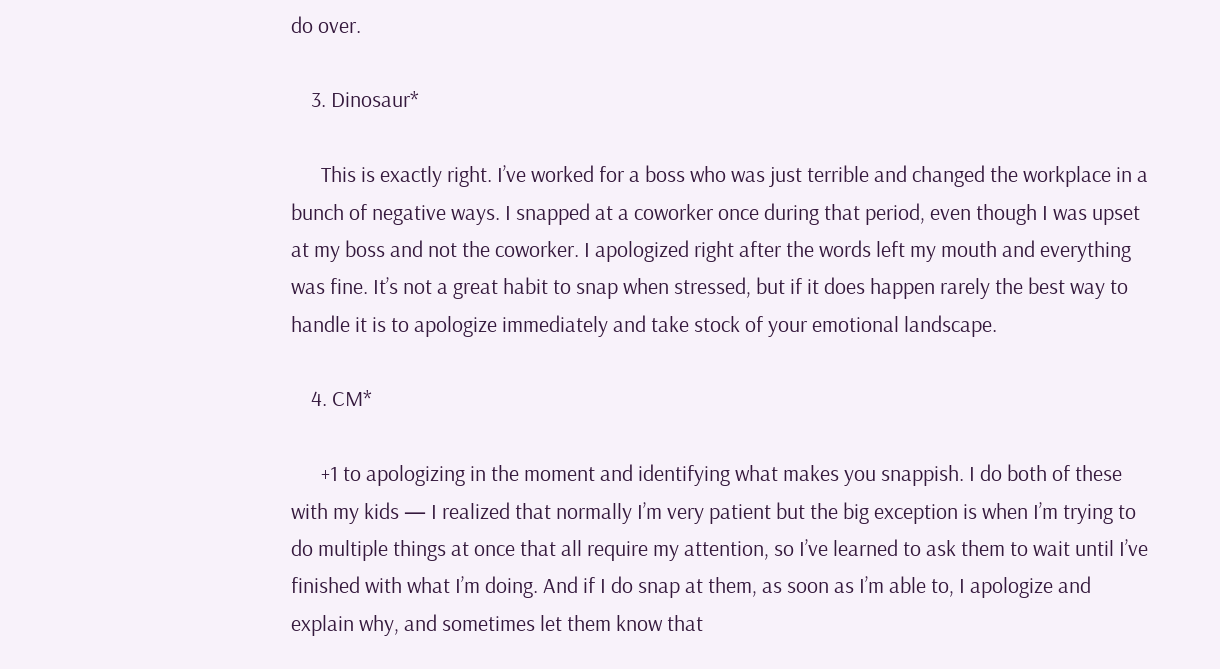do over.

    3. Dinosaur*

      This is exactly right. I’ve worked for a boss who was just terrible and changed the workplace in a bunch of negative ways. I snapped at a coworker once during that period, even though I was upset at my boss and not the coworker. I apologized right after the words left my mouth and everything was fine. It’s not a great habit to snap when stressed, but if it does happen rarely the best way to handle it is to apologize immediately and take stock of your emotional landscape.

    4. CM*

      +1 to apologizing in the moment and identifying what makes you snappish. I do both of these with my kids — I realized that normally I’m very patient but the big exception is when I’m trying to do multiple things at once that all require my attention, so I’ve learned to ask them to wait until I’ve finished with what I’m doing. And if I do snap at them, as soon as I’m able to, I apologize and explain why, and sometimes let them know that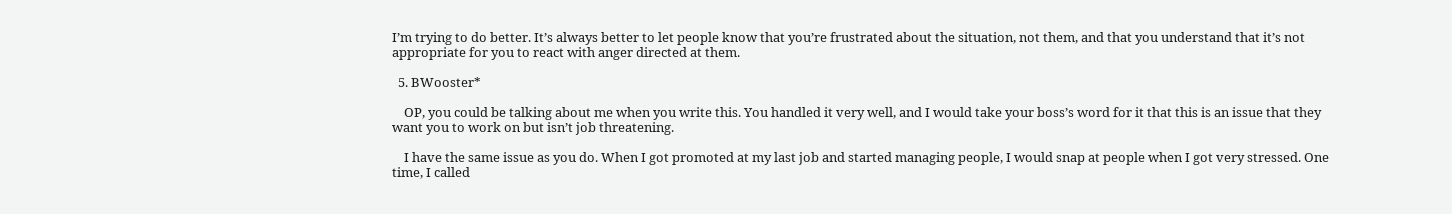I’m trying to do better. It’s always better to let people know that you’re frustrated about the situation, not them, and that you understand that it’s not appropriate for you to react with anger directed at them.

  5. BWooster*

    OP, you could be talking about me when you write this. You handled it very well, and I would take your boss’s word for it that this is an issue that they want you to work on but isn’t job threatening.

    I have the same issue as you do. When I got promoted at my last job and started managing people, I would snap at people when I got very stressed. One time, I called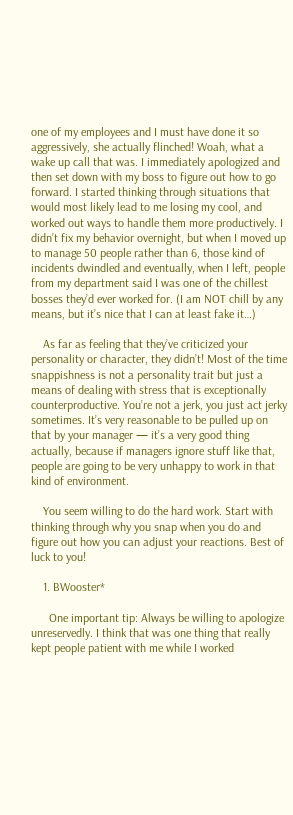one of my employees and I must have done it so aggressively, she actually flinched! Woah, what a wake up call that was. I immediately apologized and then set down with my boss to figure out how to go forward. I started thinking through situations that would most likely lead to me losing my cool, and worked out ways to handle them more productively. I didn’t fix my behavior overnight, but when I moved up to manage 50 people rather than 6, those kind of incidents dwindled and eventually, when I left, people from my department said I was one of the chillest bosses they’d ever worked for. (I am NOT chill by any means, but it’s nice that I can at least fake it…)

    As far as feeling that they’ve criticized your personality or character, they didn’t! Most of the time snappishness is not a personality trait but just a means of dealing with stress that is exceptionally counterproductive. You’re not a jerk, you just act jerky sometimes. It’s very reasonable to be pulled up on that by your manager — it’s a very good thing actually, because if managers ignore stuff like that, people are going to be very unhappy to work in that kind of environment.

    You seem willing to do the hard work. Start with thinking through why you snap when you do and figure out how you can adjust your reactions. Best of luck to you!

    1. BWooster*

      One important tip: Always be willing to apologize unreservedly. I think that was one thing that really kept people patient with me while I worked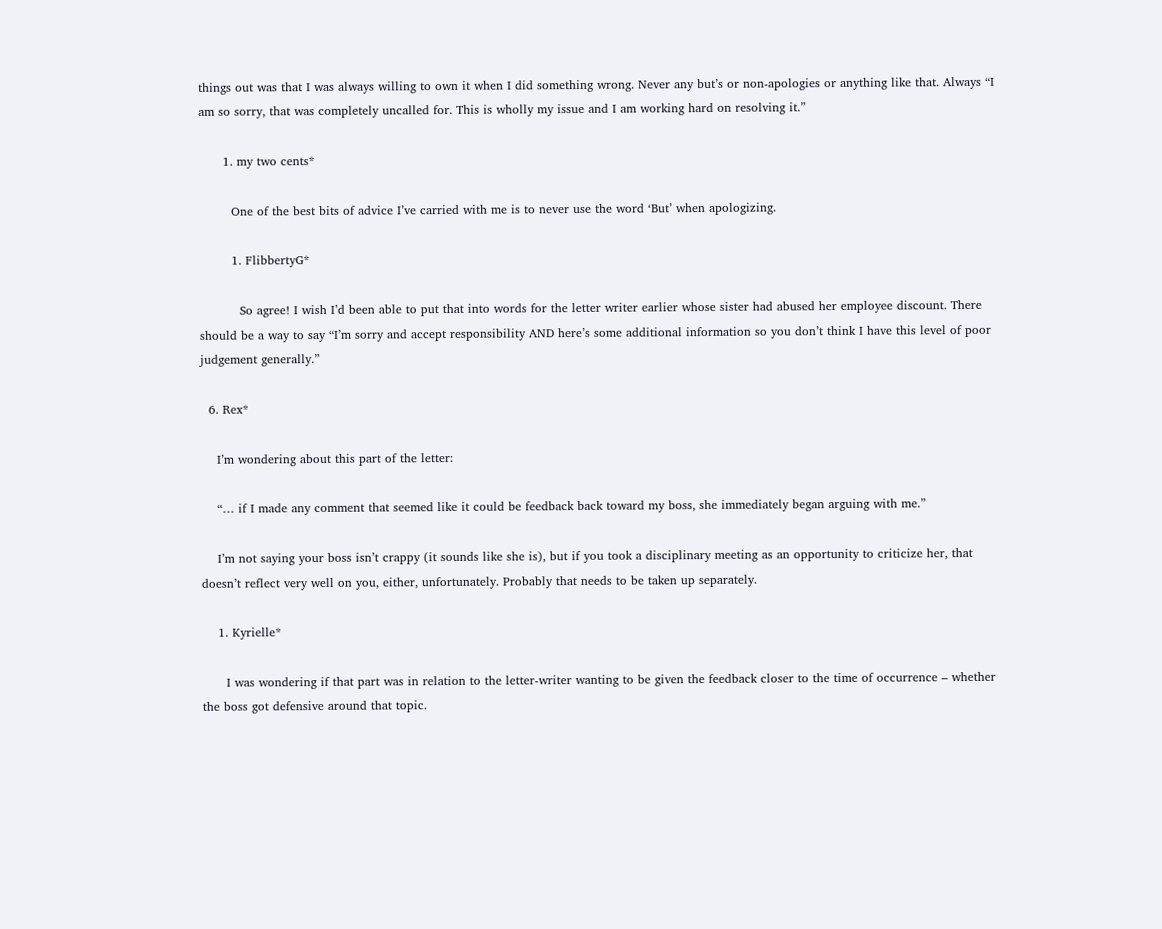things out was that I was always willing to own it when I did something wrong. Never any but’s or non-apologies or anything like that. Always “I am so sorry, that was completely uncalled for. This is wholly my issue and I am working hard on resolving it.”

      1. my two cents*

        One of the best bits of advice I’ve carried with me is to never use the word ‘But’ when apologizing.

        1. FlibbertyG*

          So agree! I wish I’d been able to put that into words for the letter writer earlier whose sister had abused her employee discount. There should be a way to say “I’m sorry and accept responsibility AND here’s some additional information so you don’t think I have this level of poor judgement generally.”

  6. Rex*

    I’m wondering about this part of the letter:

    “… if I made any comment that seemed like it could be feedback back toward my boss, she immediately began arguing with me.”

    I’m not saying your boss isn’t crappy (it sounds like she is), but if you took a disciplinary meeting as an opportunity to criticize her, that doesn’t reflect very well on you, either, unfortunately. Probably that needs to be taken up separately.

    1. Kyrielle*

      I was wondering if that part was in relation to the letter-writer wanting to be given the feedback closer to the time of occurrence – whether the boss got defensive around that topic.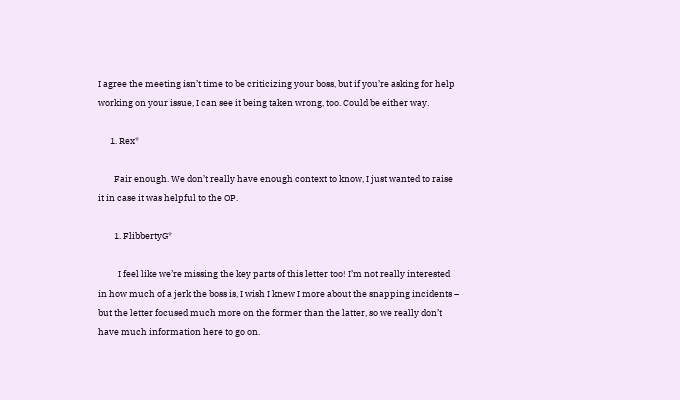I agree the meeting isn’t time to be criticizing your boss, but if you’re asking for help working on your issue, I can see it being taken wrong, too. Could be either way.

      1. Rex*

        Fair enough. We don’t really have enough context to know, I just wanted to raise it in case it was helpful to the OP.

        1. FlibbertyG*

          I feel like we’re missing the key parts of this letter too! I’m not really interested in how much of a jerk the boss is, I wish I knew I more about the snapping incidents – but the letter focused much more on the former than the latter, so we really don’t have much information here to go on.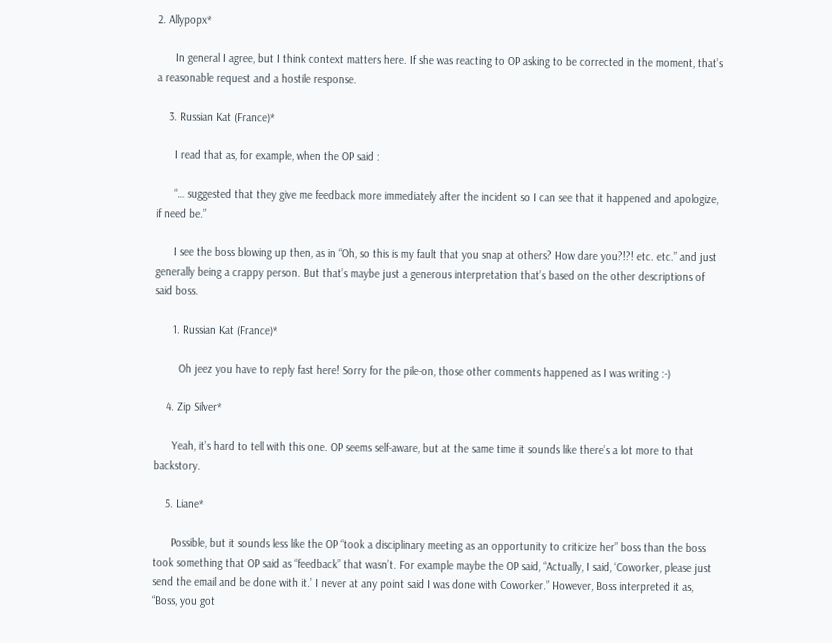2. Allypopx*

      In general I agree, but I think context matters here. If she was reacting to OP asking to be corrected in the moment, that’s a reasonable request and a hostile response.

    3. Russian Kat (France)*

      I read that as, for example, when the OP said :

      “… suggested that they give me feedback more immediately after the incident so I can see that it happened and apologize, if need be.”

      I see the boss blowing up then, as in “Oh, so this is my fault that you snap at others? How dare you?!?! etc. etc.” and just generally being a crappy person. But that’s maybe just a generous interpretation that’s based on the other descriptions of said boss.

      1. Russian Kat (France)*

        Oh jeez you have to reply fast here! Sorry for the pile-on, those other comments happened as I was writing :-)

    4. Zip Silver*

      Yeah, it’s hard to tell with this one. OP seems self-aware, but at the same time it sounds like there’s a lot more to that backstory.

    5. Liane*

      Possible, but it sounds less like the OP “took a disciplinary meeting as an opportunity to criticize her” boss than the boss took something that OP said as “feedback” that wasn’t. For example maybe the OP said, “Actually, I said, ‘Coworker, please just send the email and be done with it.’ I never at any point said I was done with Coworker.” However, Boss interpreted it as, “Boss, you got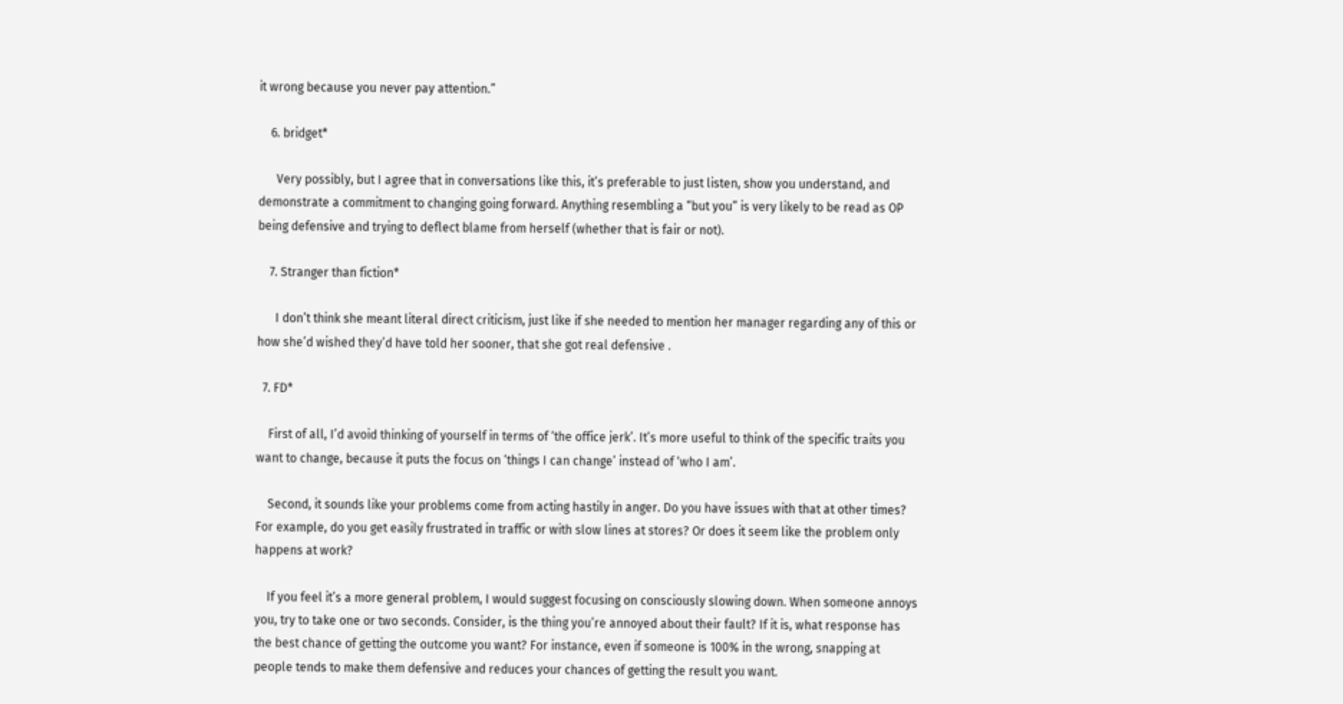it wrong because you never pay attention.”

    6. bridget*

      Very possibly, but I agree that in conversations like this, it’s preferable to just listen, show you understand, and demonstrate a commitment to changing going forward. Anything resembling a “but you” is very likely to be read as OP being defensive and trying to deflect blame from herself (whether that is fair or not).

    7. Stranger than fiction*

      I don’t think she meant literal direct criticism, just like if she needed to mention her manager regarding any of this or how she’d wished they’d have told her sooner, that she got real defensive .

  7. FD*

    First of all, I’d avoid thinking of yourself in terms of ‘the office jerk’. It’s more useful to think of the specific traits you want to change, because it puts the focus on ‘things I can change’ instead of ‘who I am’.

    Second, it sounds like your problems come from acting hastily in anger. Do you have issues with that at other times? For example, do you get easily frustrated in traffic or with slow lines at stores? Or does it seem like the problem only happens at work?

    If you feel it’s a more general problem, I would suggest focusing on consciously slowing down. When someone annoys you, try to take one or two seconds. Consider, is the thing you’re annoyed about their fault? If it is, what response has the best chance of getting the outcome you want? For instance, even if someone is 100% in the wrong, snapping at people tends to make them defensive and reduces your chances of getting the result you want.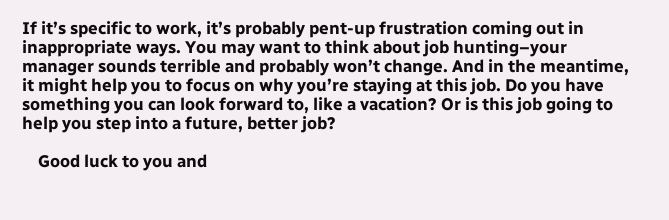If it’s specific to work, it’s probably pent-up frustration coming out in inappropriate ways. You may want to think about job hunting–your manager sounds terrible and probably won’t change. And in the meantime, it might help you to focus on why you’re staying at this job. Do you have something you can look forward to, like a vacation? Or is this job going to help you step into a future, better job?

    Good luck to you and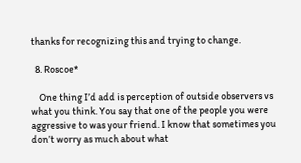thanks for recognizing this and trying to change.

  8. Roscoe*

    One thing I’d add is perception of outside observers vs what you think. You say that one of the people you were aggressive to was your friend. I know that sometimes you don’t worry as much about what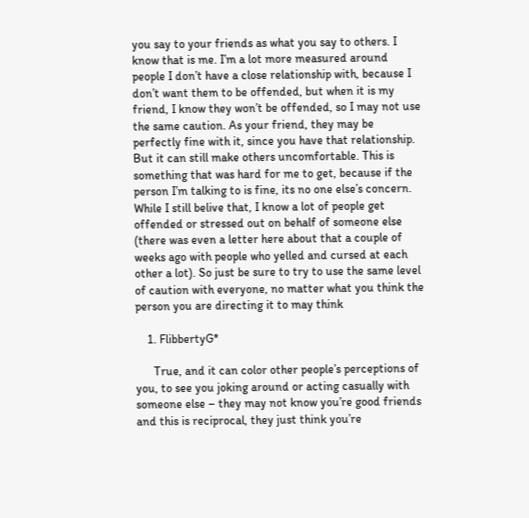you say to your friends as what you say to others. I know that is me. I’m a lot more measured around people I don’t have a close relationship with, because I don’t want them to be offended, but when it is my friend, I know they won’t be offended, so I may not use the same caution. As your friend, they may be perfectly fine with it, since you have that relationship. But it can still make others uncomfortable. This is something that was hard for me to get, because if the person I’m talking to is fine, its no one else’s concern. While I still belive that, I know a lot of people get offended or stressed out on behalf of someone else (there was even a letter here about that a couple of weeks ago with people who yelled and cursed at each other a lot). So just be sure to try to use the same level of caution with everyone, no matter what you think the person you are directing it to may think

    1. FlibbertyG*

      True, and it can color other people’s perceptions of you, to see you joking around or acting casually with someone else – they may not know you’re good friends and this is reciprocal, they just think you’re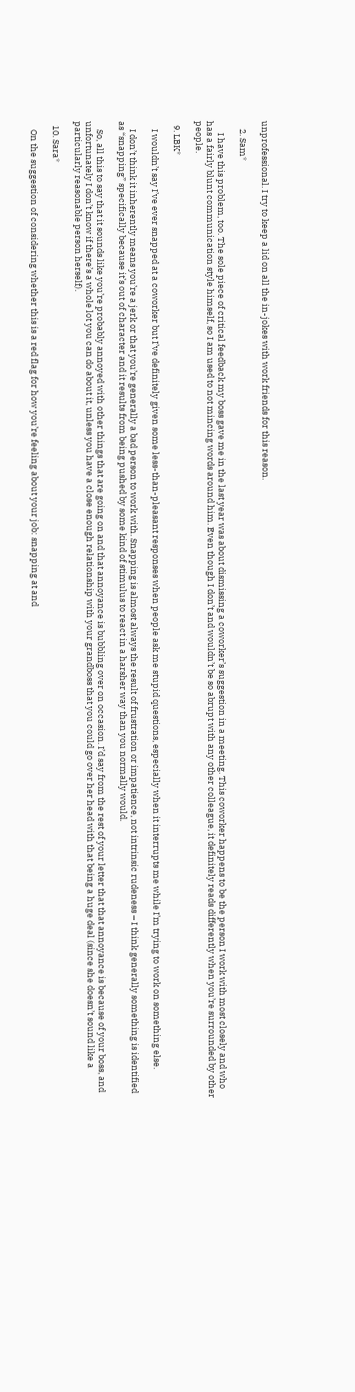unprofessional. I try to keep a lid on all the in-jokes with work friends for this reason.

    2. Sam*

      I have this problem, too. The sole piece of critical feedback my boss gave me in the last year was about dismissing a coworker’s suggestion in a meeting. This coworker happens to be the person I work with most closely and who has a fairly blunt communication style himself, so I am used to not mincing words around him. Even though I don’t and wouldn’t be so abrupt with any other colleague, it definitely reads differently when you’re surrounded by other people.

  9. LBK*

    I wouldn’t say I’ve ever snapped at a coworker but I’ve definitely given some less-than-pleasant responses when people ask me stupid questions, especially when it interrupts me while I’m trying to work on something else.

    I don’t think it inherently means you’re a jerk or that you’re generally a bad person to work with. Snapping is almost always the result of frustration or impatience, not intrinsic rudeness – I think generally something is identified as “snapping” specifically because it’s out of character and it results from being pushed by some kind of stimulus to react in a harsher way than you normally would.

    So, all this to say that it sounds like you’re probably annoyed with other things that are going on and that annoyance is bubbling over on occasion. I’d say from the rest of your letter that that annoyance is because of your boss, and unfortunately I don’t know if there’s a whole lot you can do about it, unless you have a close enough relationship with your grandboss that you could go over her head with that being a huge deal (since she doesn’t sound like a particularly reasonable person herself).

  10. Sara*

    On the suggestion of considering whether this is a red flag for how you’re feeling about your job: snapping at and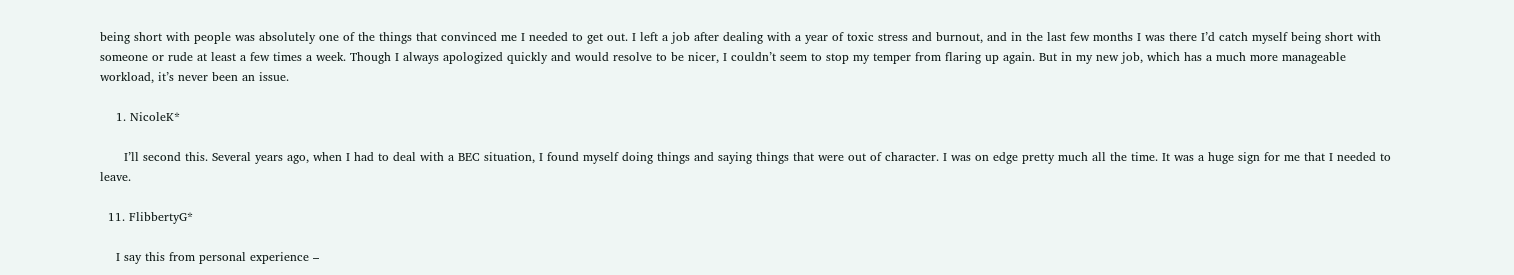being short with people was absolutely one of the things that convinced me I needed to get out. I left a job after dealing with a year of toxic stress and burnout, and in the last few months I was there I’d catch myself being short with someone or rude at least a few times a week. Though I always apologized quickly and would resolve to be nicer, I couldn’t seem to stop my temper from flaring up again. But in my new job, which has a much more manageable workload, it’s never been an issue.

    1. NicoleK*

      I’ll second this. Several years ago, when I had to deal with a BEC situation, I found myself doing things and saying things that were out of character. I was on edge pretty much all the time. It was a huge sign for me that I needed to leave.

  11. FlibbertyG*

    I say this from personal experience –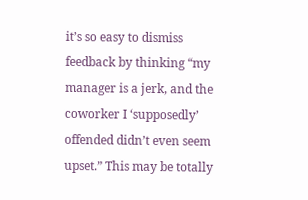it’s so easy to dismiss feedback by thinking “my manager is a jerk, and the coworker I ‘supposedly’ offended didn’t even seem upset.” This may be totally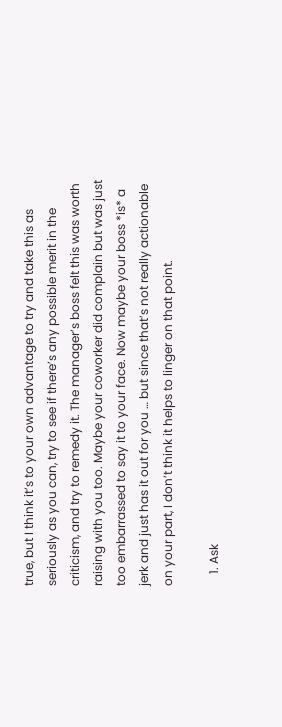true, but I think it’s to your own advantage to try and take this as seriously as you can, try to see if there’s any possible merit in the criticism, and try to remedy it. The manager’s boss felt this was worth raising with you too. Maybe your coworker did complain but was just too embarrassed to say it to your face. Now maybe your boss *is* a jerk and just has it out for you … but since that’s not really actionable on your part, I don’t think it helps to linger on that point.

    1. Ask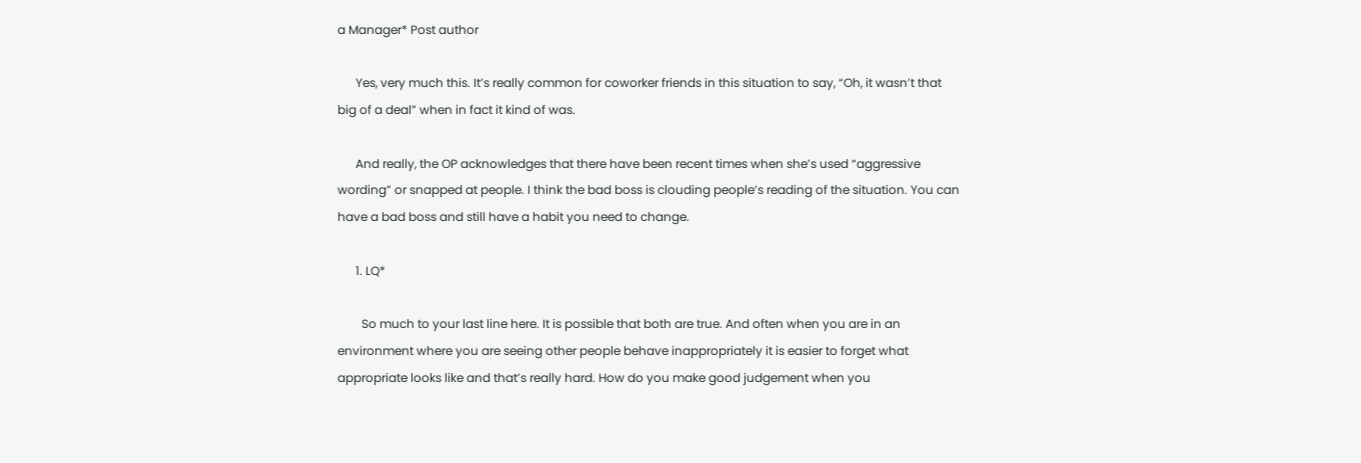a Manager* Post author

      Yes, very much this. It’s really common for coworker friends in this situation to say, “Oh, it wasn’t that big of a deal” when in fact it kind of was.

      And really, the OP acknowledges that there have been recent times when she’s used “aggressive wording” or snapped at people. I think the bad boss is clouding people’s reading of the situation. You can have a bad boss and still have a habit you need to change.

      1. LQ*

        So much to your last line here. It is possible that both are true. And often when you are in an environment where you are seeing other people behave inappropriately it is easier to forget what appropriate looks like and that’s really hard. How do you make good judgement when you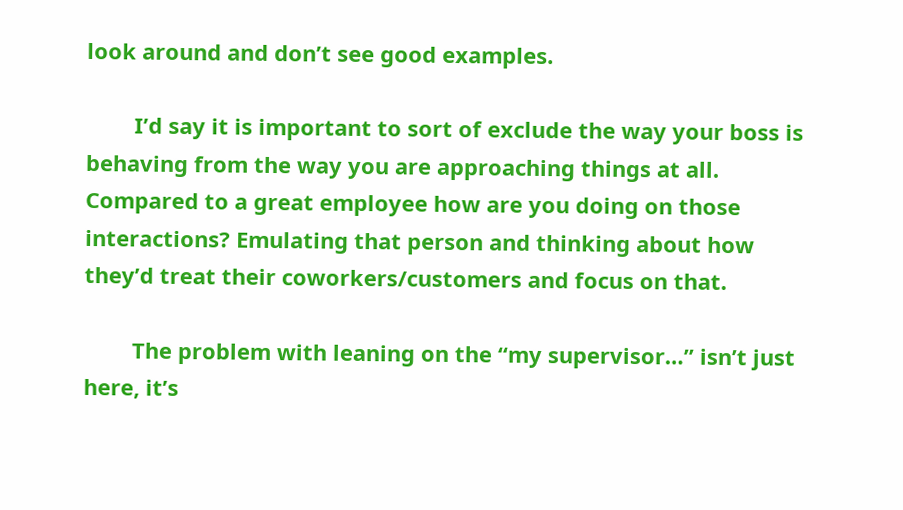look around and don’t see good examples.

        I’d say it is important to sort of exclude the way your boss is behaving from the way you are approaching things at all. Compared to a great employee how are you doing on those interactions? Emulating that person and thinking about how they’d treat their coworkers/customers and focus on that.

        The problem with leaning on the “my supervisor…” isn’t just here, it’s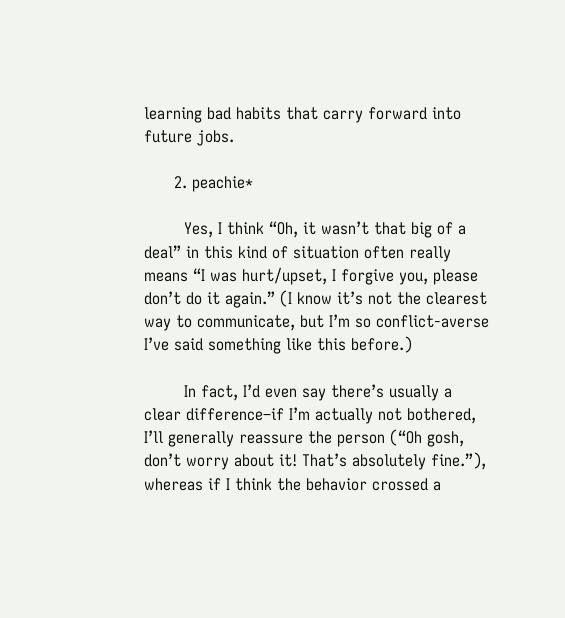learning bad habits that carry forward into future jobs.

      2. peachie*

        Yes, I think “Oh, it wasn’t that big of a deal” in this kind of situation often really means “I was hurt/upset, I forgive you, please don’t do it again.” (I know it’s not the clearest way to communicate, but I’m so conflict-averse I’ve said something like this before.)

        In fact, I’d even say there’s usually a clear difference–if I’m actually not bothered, I’ll generally reassure the person (“Oh gosh, don’t worry about it! That’s absolutely fine.”), whereas if I think the behavior crossed a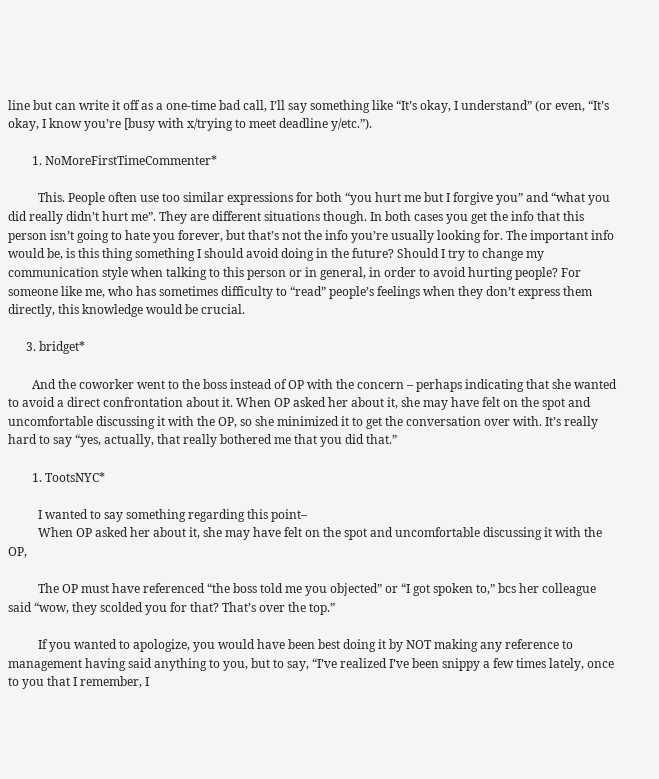line but can write it off as a one-time bad call, I’ll say something like “It’s okay, I understand” (or even, “It’s okay, I know you’re [busy with x/trying to meet deadline y/etc.”).

        1. NoMoreFirstTimeCommenter*

          This. People often use too similar expressions for both “you hurt me but I forgive you” and “what you did really didn’t hurt me”. They are different situations though. In both cases you get the info that this person isn’t going to hate you forever, but that’s not the info you’re usually looking for. The important info would be, is this thing something I should avoid doing in the future? Should I try to change my communication style when talking to this person or in general, in order to avoid hurting people? For someone like me, who has sometimes difficulty to “read” people’s feelings when they don’t express them directly, this knowledge would be crucial.

      3. bridget*

        And the coworker went to the boss instead of OP with the concern – perhaps indicating that she wanted to avoid a direct confrontation about it. When OP asked her about it, she may have felt on the spot and uncomfortable discussing it with the OP, so she minimized it to get the conversation over with. It’s really hard to say “yes, actually, that really bothered me that you did that.”

        1. TootsNYC*

          I wanted to say something regarding this point–
          When OP asked her about it, she may have felt on the spot and uncomfortable discussing it with the OP,

          The OP must have referenced “the boss told me you objected” or “I got spoken to,” bcs her colleague said “wow, they scolded you for that? That’s over the top.”

          If you wanted to apologize, you would have been best doing it by NOT making any reference to management having said anything to you, but to say, “I’ve realized I’ve been snippy a few times lately, once to you that I remember, I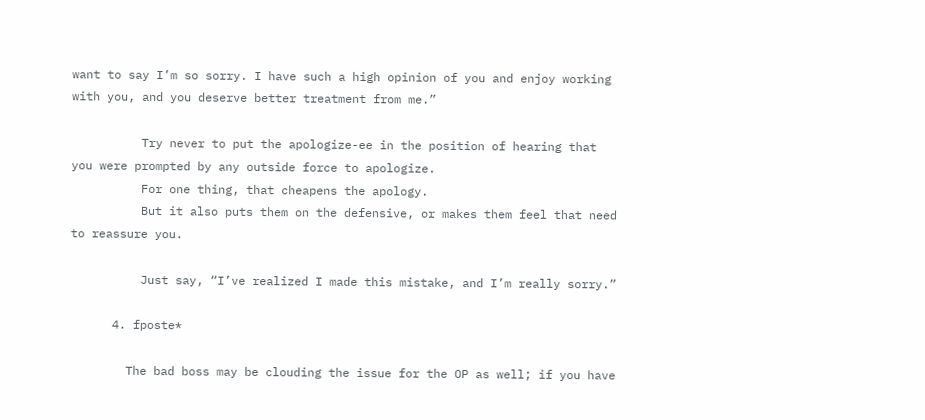want to say I’m so sorry. I have such a high opinion of you and enjoy working with you, and you deserve better treatment from me.”

          Try never to put the apologize-ee in the position of hearing that you were prompted by any outside force to apologize.
          For one thing, that cheapens the apology.
          But it also puts them on the defensive, or makes them feel that need to reassure you.

          Just say, “I’ve realized I made this mistake, and I’m really sorry.”

      4. fposte*

        The bad boss may be clouding the issue for the OP as well; if you have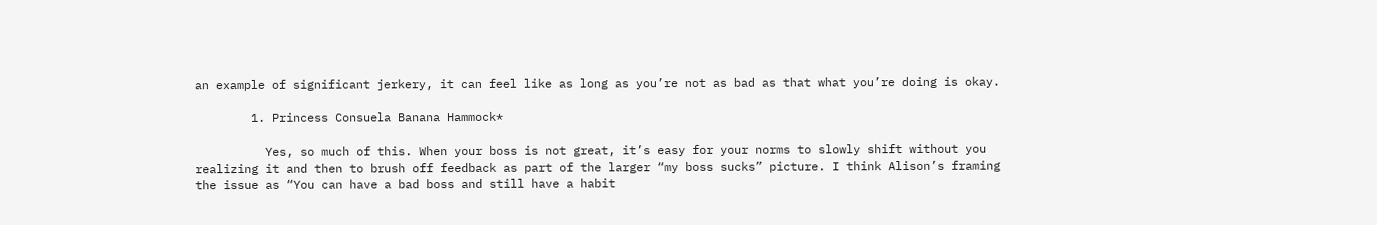an example of significant jerkery, it can feel like as long as you’re not as bad as that what you’re doing is okay.

        1. Princess Consuela Banana Hammock*

          Yes, so much of this. When your boss is not great, it’s easy for your norms to slowly shift without you realizing it and then to brush off feedback as part of the larger “my boss sucks” picture. I think Alison’s framing the issue as “You can have a bad boss and still have a habit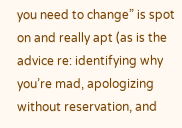you need to change” is spot on and really apt (as is the advice re: identifying why you’re mad, apologizing without reservation, and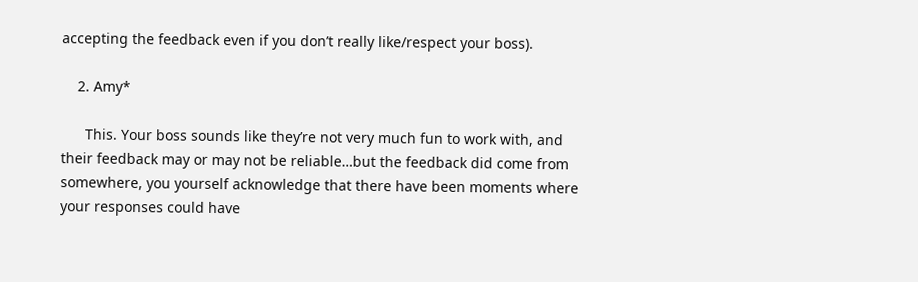accepting the feedback even if you don’t really like/respect your boss).

    2. Amy*

      This. Your boss sounds like they’re not very much fun to work with, and their feedback may or may not be reliable…but the feedback did come from somewhere, you yourself acknowledge that there have been moments where your responses could have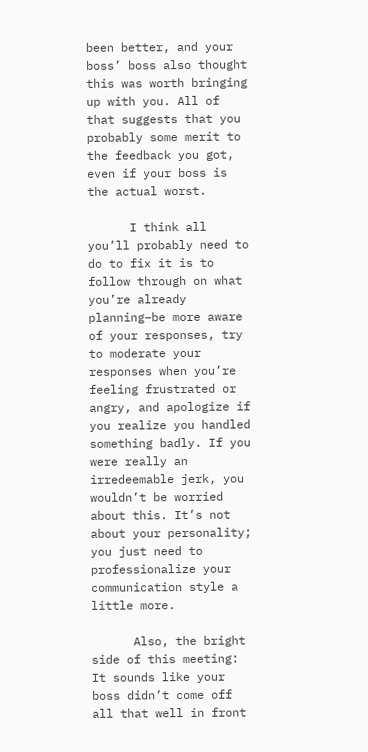been better, and your boss’ boss also thought this was worth bringing up with you. All of that suggests that you probably some merit to the feedback you got, even if your boss is the actual worst.

      I think all you’ll probably need to do to fix it is to follow through on what you’re already planning–be more aware of your responses, try to moderate your responses when you’re feeling frustrated or angry, and apologize if you realize you handled something badly. If you were really an irredeemable jerk, you wouldn’t be worried about this. It’s not about your personality; you just need to professionalize your communication style a little more.

      Also, the bright side of this meeting: It sounds like your boss didn’t come off all that well in front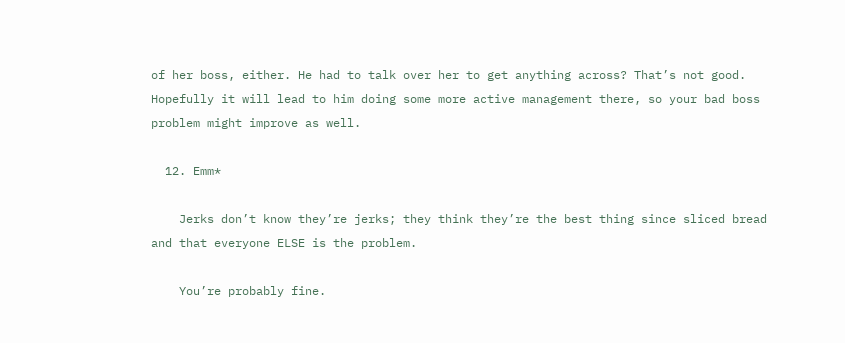of her boss, either. He had to talk over her to get anything across? That’s not good. Hopefully it will lead to him doing some more active management there, so your bad boss problem might improve as well.

  12. Emm*

    Jerks don’t know they’re jerks; they think they’re the best thing since sliced bread and that everyone ELSE is the problem.

    You’re probably fine.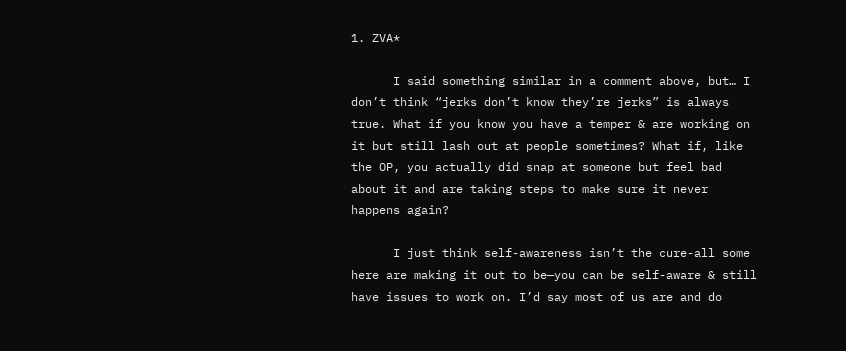1. ZVA*

      I said something similar in a comment above, but… I don’t think “jerks don’t know they’re jerks” is always true. What if you know you have a temper & are working on it but still lash out at people sometimes? What if, like the OP, you actually did snap at someone but feel bad about it and are taking steps to make sure it never happens again?

      I just think self-awareness isn’t the cure-all some here are making it out to be—you can be self-aware & still have issues to work on. I’d say most of us are and do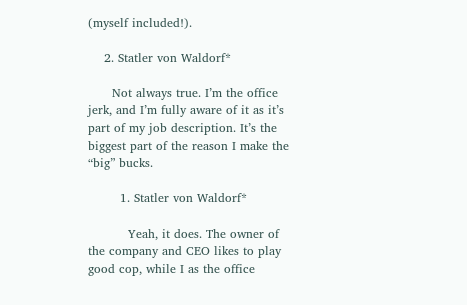(myself included!).

    2. Statler von Waldorf*

      Not always true. I’m the office jerk, and I’m fully aware of it as it’s part of my job description. It’s the biggest part of the reason I make the “big” bucks.

        1. Statler von Waldorf*

          Yeah, it does. The owner of the company and CEO likes to play good cop, while I as the office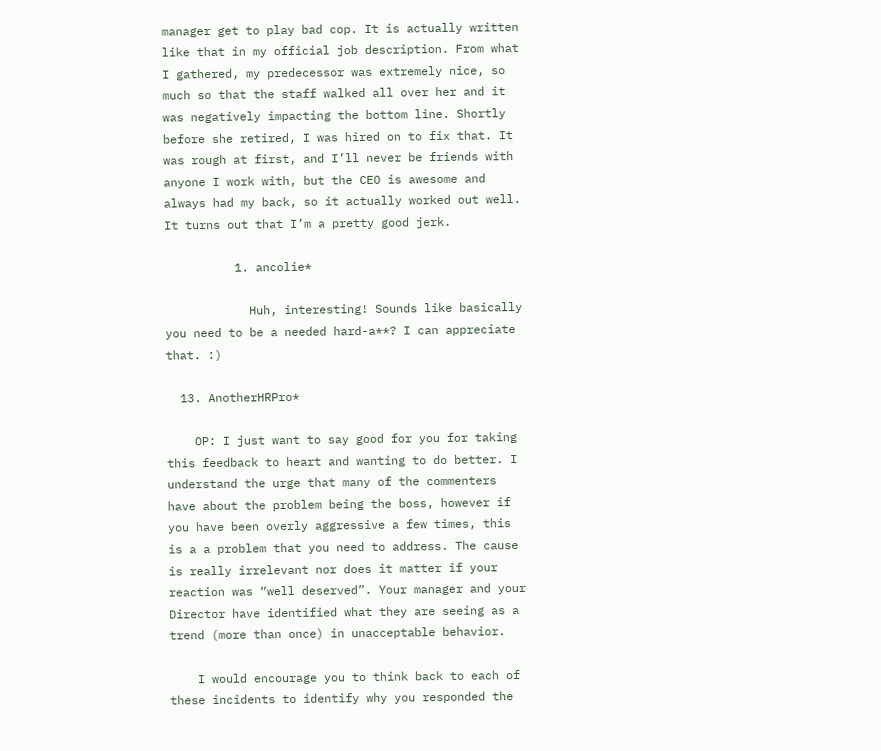manager get to play bad cop. It is actually written like that in my official job description. From what I gathered, my predecessor was extremely nice, so much so that the staff walked all over her and it was negatively impacting the bottom line. Shortly before she retired, I was hired on to fix that. It was rough at first, and I’ll never be friends with anyone I work with, but the CEO is awesome and always had my back, so it actually worked out well. It turns out that I’m a pretty good jerk.

          1. ancolie*

            Huh, interesting! Sounds like basically you need to be a needed hard-a**? I can appreciate that. :)

  13. AnotherHRPro*

    OP: I just want to say good for you for taking this feedback to heart and wanting to do better. I understand the urge that many of the commenters have about the problem being the boss, however if you have been overly aggressive a few times, this is a a problem that you need to address. The cause is really irrelevant nor does it matter if your reaction was “well deserved”. Your manager and your Director have identified what they are seeing as a trend (more than once) in unacceptable behavior.

    I would encourage you to think back to each of these incidents to identify why you responded the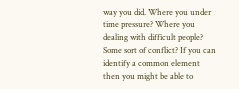way you did. Where you under time pressure? Where you dealing with difficult people? Some sort of conflict? If you can identify a common element then you might be able to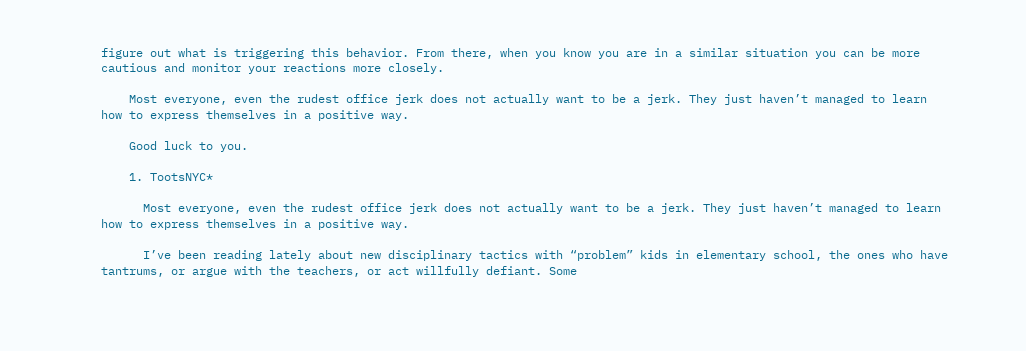figure out what is triggering this behavior. From there, when you know you are in a similar situation you can be more cautious and monitor your reactions more closely.

    Most everyone, even the rudest office jerk does not actually want to be a jerk. They just haven’t managed to learn how to express themselves in a positive way.

    Good luck to you.

    1. TootsNYC*

      Most everyone, even the rudest office jerk does not actually want to be a jerk. They just haven’t managed to learn how to express themselves in a positive way.

      I’ve been reading lately about new disciplinary tactics with “problem” kids in elementary school, the ones who have tantrums, or argue with the teachers, or act willfully defiant. Some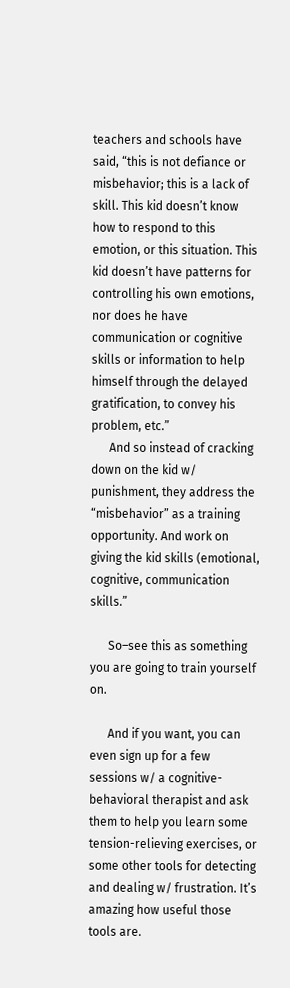teachers and schools have said, “this is not defiance or misbehavior; this is a lack of skill. This kid doesn’t know how to respond to this emotion, or this situation. This kid doesn’t have patterns for controlling his own emotions, nor does he have communication or cognitive skills or information to help himself through the delayed gratification, to convey his problem, etc.”
      And so instead of cracking down on the kid w/ punishment, they address the “misbehavior” as a training opportunity. And work on giving the kid skills (emotional, cognitive, communication skills.”

      So–see this as something you are going to train yourself on.

      And if you want, you can even sign up for a few sessions w/ a cognitive-behavioral therapist and ask them to help you learn some tension-relieving exercises, or some other tools for detecting and dealing w/ frustration. It’s amazing how useful those tools are.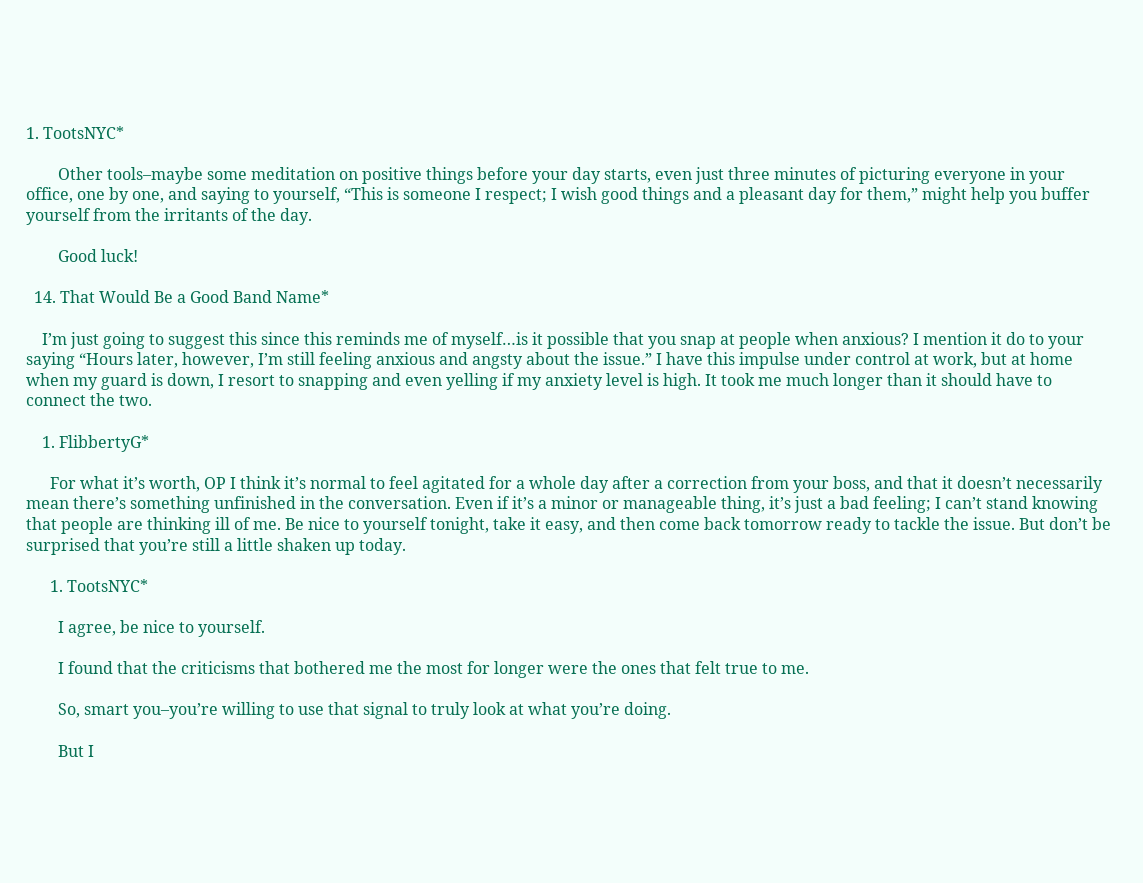1. TootsNYC*

        Other tools–maybe some meditation on positive things before your day starts, even just three minutes of picturing everyone in your office, one by one, and saying to yourself, “This is someone I respect; I wish good things and a pleasant day for them,” might help you buffer yourself from the irritants of the day.

        Good luck!

  14. That Would Be a Good Band Name*

    I’m just going to suggest this since this reminds me of myself…is it possible that you snap at people when anxious? I mention it do to your saying “Hours later, however, I’m still feeling anxious and angsty about the issue.” I have this impulse under control at work, but at home when my guard is down, I resort to snapping and even yelling if my anxiety level is high. It took me much longer than it should have to connect the two.

    1. FlibbertyG*

      For what it’s worth, OP I think it’s normal to feel agitated for a whole day after a correction from your boss, and that it doesn’t necessarily mean there’s something unfinished in the conversation. Even if it’s a minor or manageable thing, it’s just a bad feeling; I can’t stand knowing that people are thinking ill of me. Be nice to yourself tonight, take it easy, and then come back tomorrow ready to tackle the issue. But don’t be surprised that you’re still a little shaken up today.

      1. TootsNYC*

        I agree, be nice to yourself.

        I found that the criticisms that bothered me the most for longer were the ones that felt true to me.

        So, smart you–you’re willing to use that signal to truly look at what you’re doing.

        But I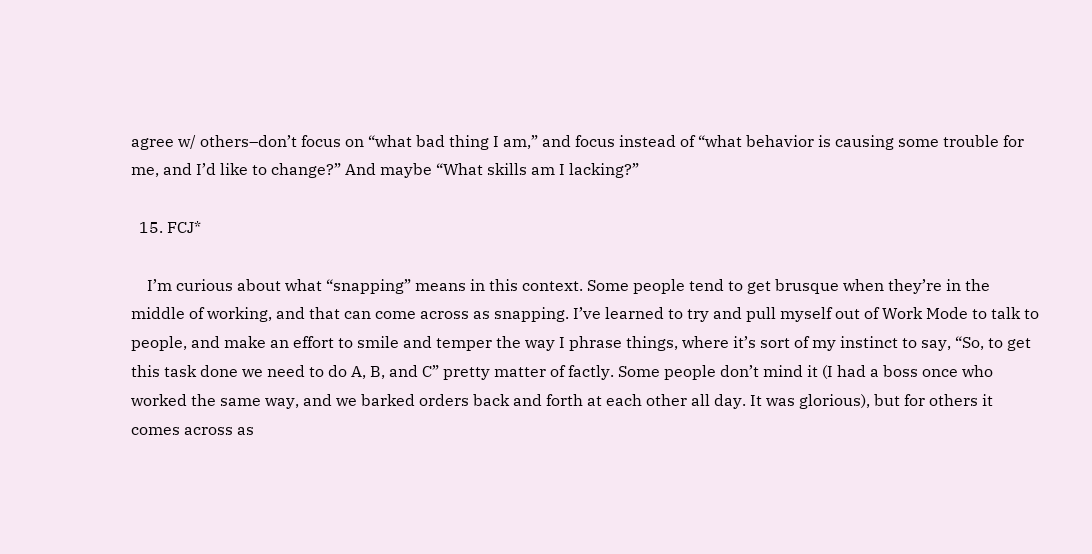agree w/ others–don’t focus on “what bad thing I am,” and focus instead of “what behavior is causing some trouble for me, and I’d like to change?” And maybe “What skills am I lacking?”

  15. FCJ*

    I’m curious about what “snapping” means in this context. Some people tend to get brusque when they’re in the middle of working, and that can come across as snapping. I’ve learned to try and pull myself out of Work Mode to talk to people, and make an effort to smile and temper the way I phrase things, where it’s sort of my instinct to say, “So, to get this task done we need to do A, B, and C” pretty matter of factly. Some people don’t mind it (I had a boss once who worked the same way, and we barked orders back and forth at each other all day. It was glorious), but for others it comes across as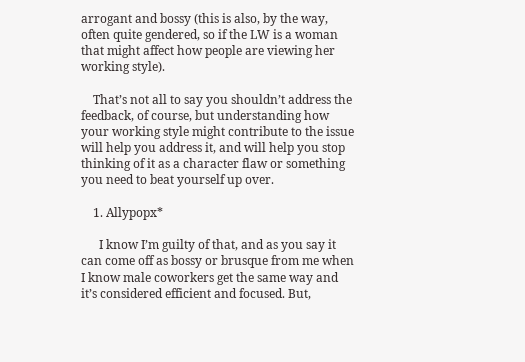arrogant and bossy (this is also, by the way, often quite gendered, so if the LW is a woman that might affect how people are viewing her working style).

    That’s not all to say you shouldn’t address the feedback, of course, but understanding how your working style might contribute to the issue will help you address it, and will help you stop thinking of it as a character flaw or something you need to beat yourself up over.

    1. Allypopx*

      I know I’m guilty of that, and as you say it can come off as bossy or brusque from me when I know male coworkers get the same way and it’s considered efficient and focused. But,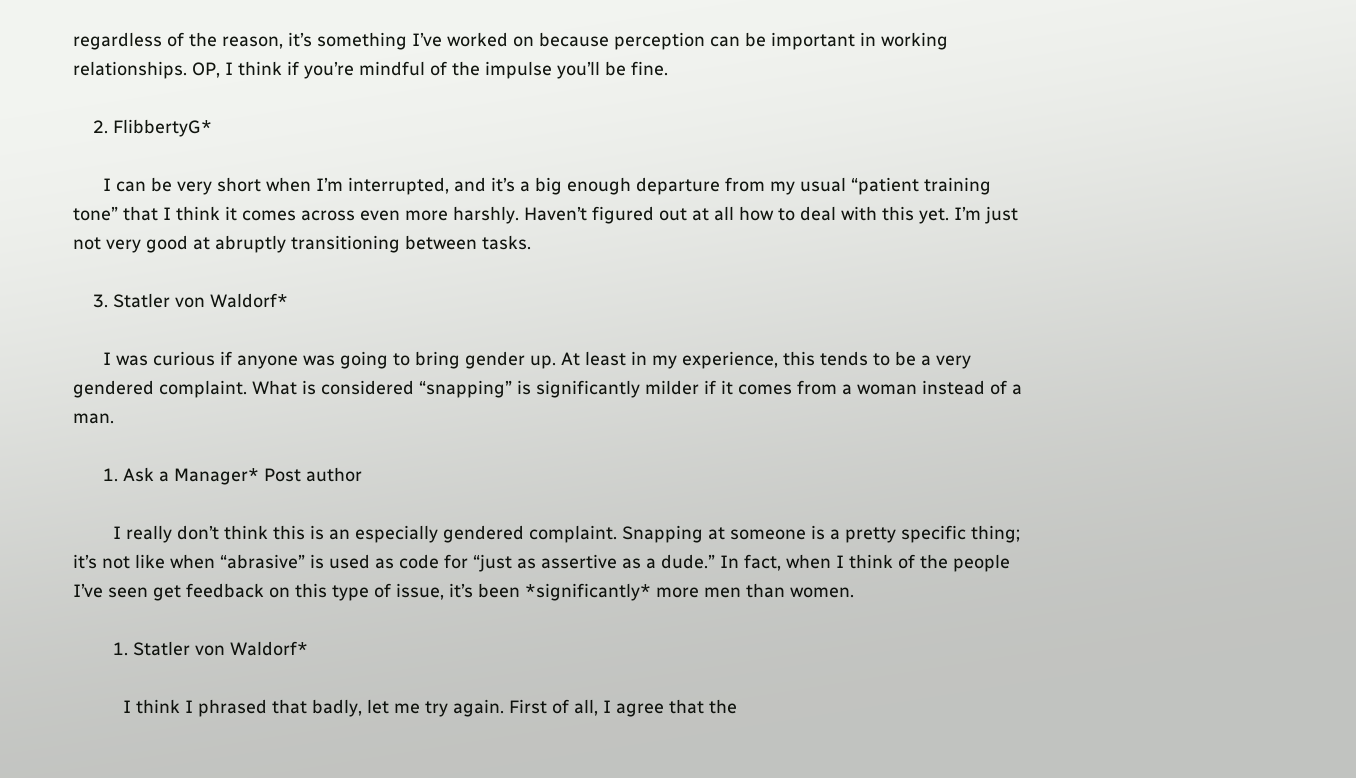regardless of the reason, it’s something I’ve worked on because perception can be important in working relationships. OP, I think if you’re mindful of the impulse you’ll be fine.

    2. FlibbertyG*

      I can be very short when I’m interrupted, and it’s a big enough departure from my usual “patient training tone” that I think it comes across even more harshly. Haven’t figured out at all how to deal with this yet. I’m just not very good at abruptly transitioning between tasks.

    3. Statler von Waldorf*

      I was curious if anyone was going to bring gender up. At least in my experience, this tends to be a very gendered complaint. What is considered “snapping” is significantly milder if it comes from a woman instead of a man.

      1. Ask a Manager* Post author

        I really don’t think this is an especially gendered complaint. Snapping at someone is a pretty specific thing; it’s not like when “abrasive” is used as code for “just as assertive as a dude.” In fact, when I think of the people I’ve seen get feedback on this type of issue, it’s been *significantly* more men than women.

        1. Statler von Waldorf*

          I think I phrased that badly, let me try again. First of all, I agree that the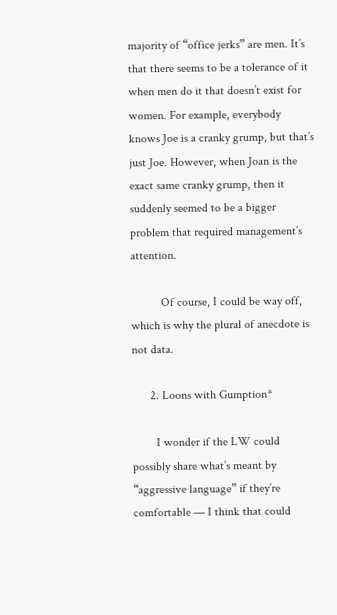majority of “office jerks” are men. It’s that there seems to be a tolerance of it when men do it that doesn’t exist for women. For example, everybody knows Joe is a cranky grump, but that’s just Joe. However, when Joan is the exact same cranky grump, then it suddenly seemed to be a bigger problem that required management’s attention.

          Of course, I could be way off, which is why the plural of anecdote is not data.

      2. Loons with Gumption*

        I wonder if the LW could possibly share what’s meant by “aggressive language” if they’re comfortable — I think that could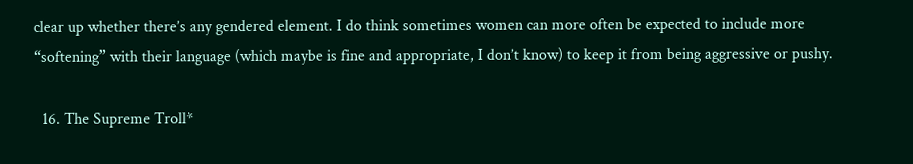clear up whether there’s any gendered element. I do think sometimes women can more often be expected to include more “softening” with their language (which maybe is fine and appropriate, I don’t know) to keep it from being aggressive or pushy.

  16. The Supreme Troll*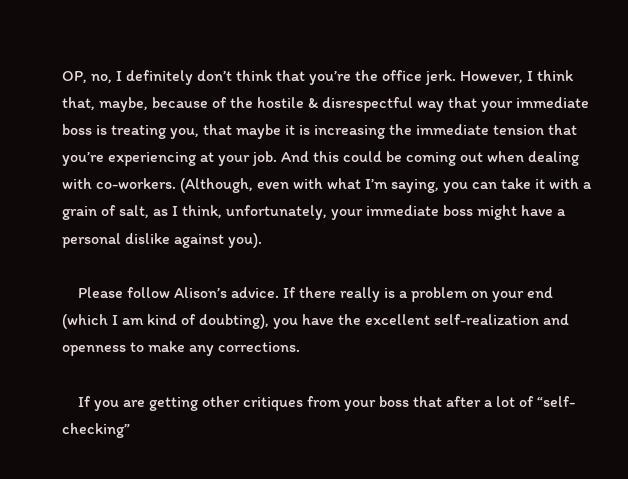OP, no, I definitely don’t think that you’re the office jerk. However, I think that, maybe, because of the hostile & disrespectful way that your immediate boss is treating you, that maybe it is increasing the immediate tension that you’re experiencing at your job. And this could be coming out when dealing with co-workers. (Although, even with what I’m saying, you can take it with a grain of salt, as I think, unfortunately, your immediate boss might have a personal dislike against you).

    Please follow Alison’s advice. If there really is a problem on your end (which I am kind of doubting), you have the excellent self-realization and openness to make any corrections.

    If you are getting other critiques from your boss that after a lot of “self-checking”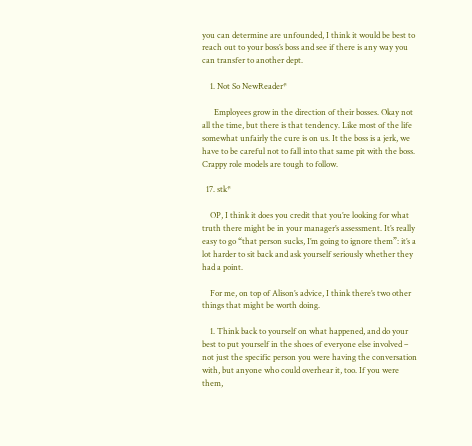you can determine are unfounded, I think it would be best to reach out to your boss’s boss and see if there is any way you can transfer to another dept.

    1. Not So NewReader*

      Employees grow in the direction of their bosses. Okay not all the time, but there is that tendency. Like most of the life somewhat unfairly the cure is on us. It the boss is a jerk, we have to be careful not to fall into that same pit with the boss. Crappy role models are tough to follow.

  17. stk*

    OP, I think it does you credit that you’re looking for what truth there might be in your manager’s assessment. It’s really easy to go “that person sucks, I’m going to ignore them”: it’s a lot harder to sit back and ask yourself seriously whether they had a point.

    For me, on top of Alison’s advice, I think there’s two other things that might be worth doing.

    1. Think back to yourself on what happened, and do your best to put yourself in the shoes of everyone else involved – not just the specific person you were having the conversation with, but anyone who could overhear it, too. If you were them,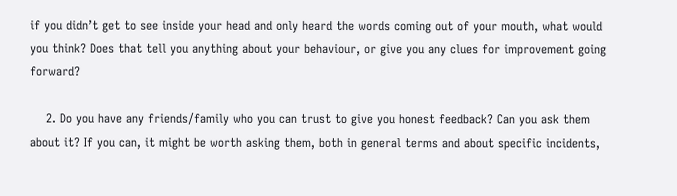if you didn’t get to see inside your head and only heard the words coming out of your mouth, what would you think? Does that tell you anything about your behaviour, or give you any clues for improvement going forward?

    2. Do you have any friends/family who you can trust to give you honest feedback? Can you ask them about it? If you can, it might be worth asking them, both in general terms and about specific incidents,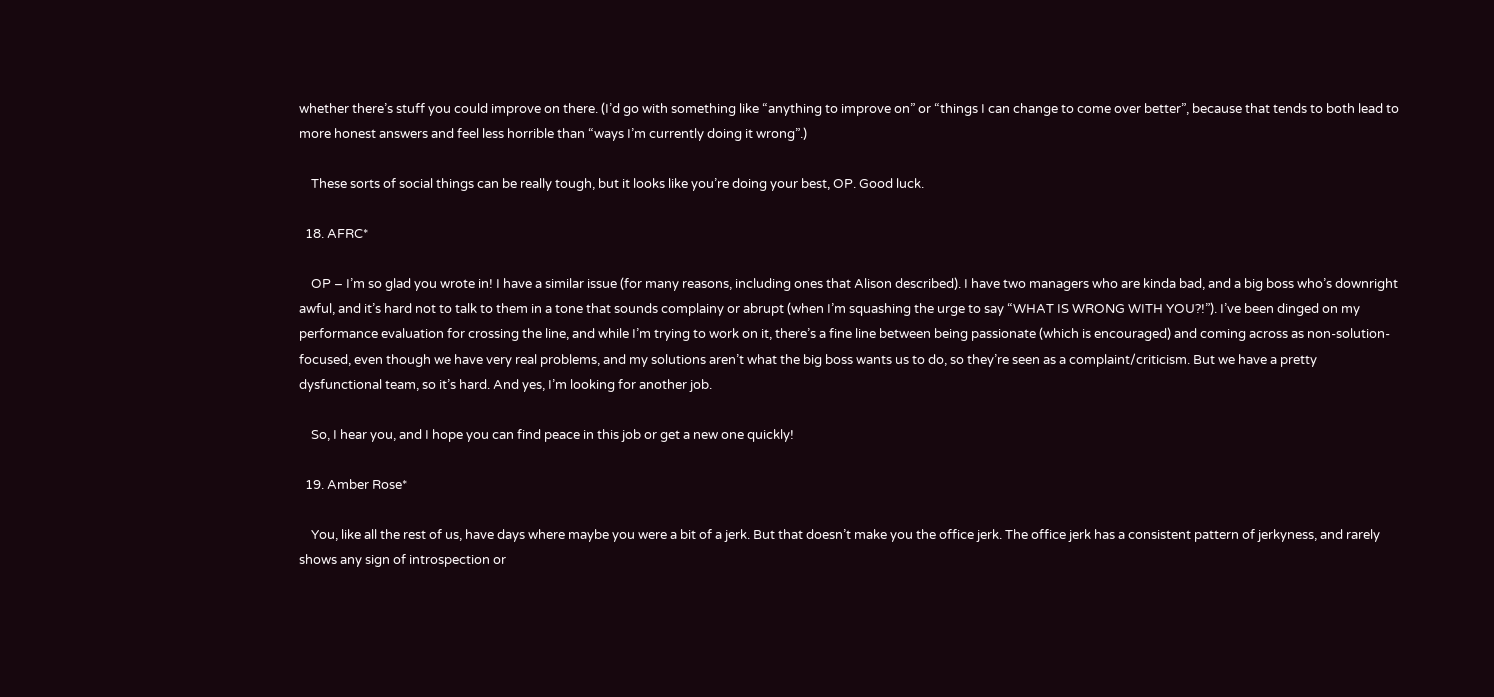whether there’s stuff you could improve on there. (I’d go with something like “anything to improve on” or “things I can change to come over better”, because that tends to both lead to more honest answers and feel less horrible than “ways I’m currently doing it wrong”.)

    These sorts of social things can be really tough, but it looks like you’re doing your best, OP. Good luck.

  18. AFRC*

    OP – I’m so glad you wrote in! I have a similar issue (for many reasons, including ones that Alison described). I have two managers who are kinda bad, and a big boss who’s downright awful, and it’s hard not to talk to them in a tone that sounds complainy or abrupt (when I’m squashing the urge to say “WHAT IS WRONG WITH YOU?!”). I’ve been dinged on my performance evaluation for crossing the line, and while I’m trying to work on it, there’s a fine line between being passionate (which is encouraged) and coming across as non-solution-focused, even though we have very real problems, and my solutions aren’t what the big boss wants us to do, so they’re seen as a complaint/criticism. But we have a pretty dysfunctional team, so it’s hard. And yes, I’m looking for another job.

    So, I hear you, and I hope you can find peace in this job or get a new one quickly!

  19. Amber Rose*

    You, like all the rest of us, have days where maybe you were a bit of a jerk. But that doesn’t make you the office jerk. The office jerk has a consistent pattern of jerkyness, and rarely shows any sign of introspection or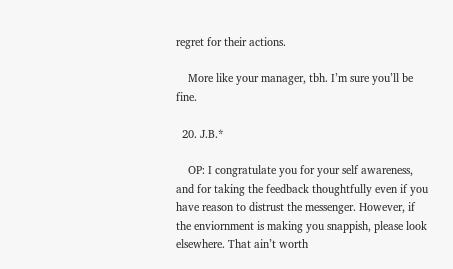regret for their actions.

    More like your manager, tbh. I’m sure you’ll be fine.

  20. J.B.*

    OP: I congratulate you for your self awareness, and for taking the feedback thoughtfully even if you have reason to distrust the messenger. However, if the enviornment is making you snappish, please look elsewhere. That ain’t worth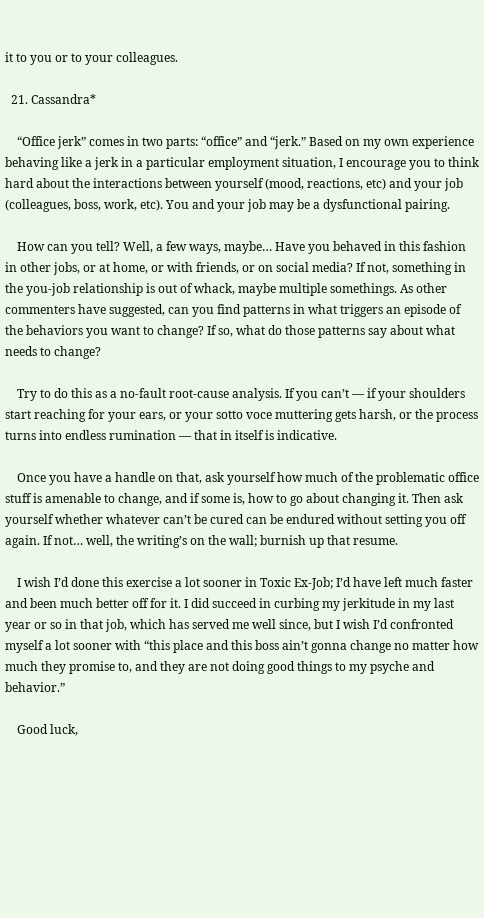it to you or to your colleagues.

  21. Cassandra*

    “Office jerk” comes in two parts: “office” and “jerk.” Based on my own experience behaving like a jerk in a particular employment situation, I encourage you to think hard about the interactions between yourself (mood, reactions, etc) and your job (colleagues, boss, work, etc). You and your job may be a dysfunctional pairing.

    How can you tell? Well, a few ways, maybe… Have you behaved in this fashion in other jobs, or at home, or with friends, or on social media? If not, something in the you-job relationship is out of whack, maybe multiple somethings. As other commenters have suggested, can you find patterns in what triggers an episode of the behaviors you want to change? If so, what do those patterns say about what needs to change?

    Try to do this as a no-fault root-cause analysis. If you can’t — if your shoulders start reaching for your ears, or your sotto voce muttering gets harsh, or the process turns into endless rumination — that in itself is indicative.

    Once you have a handle on that, ask yourself how much of the problematic office stuff is amenable to change, and if some is, how to go about changing it. Then ask yourself whether whatever can’t be cured can be endured without setting you off again. If not… well, the writing’s on the wall; burnish up that resume.

    I wish I’d done this exercise a lot sooner in Toxic Ex-Job; I’d have left much faster and been much better off for it. I did succeed in curbing my jerkitude in my last year or so in that job, which has served me well since, but I wish I’d confronted myself a lot sooner with “this place and this boss ain’t gonna change no matter how much they promise to, and they are not doing good things to my psyche and behavior.”

    Good luck,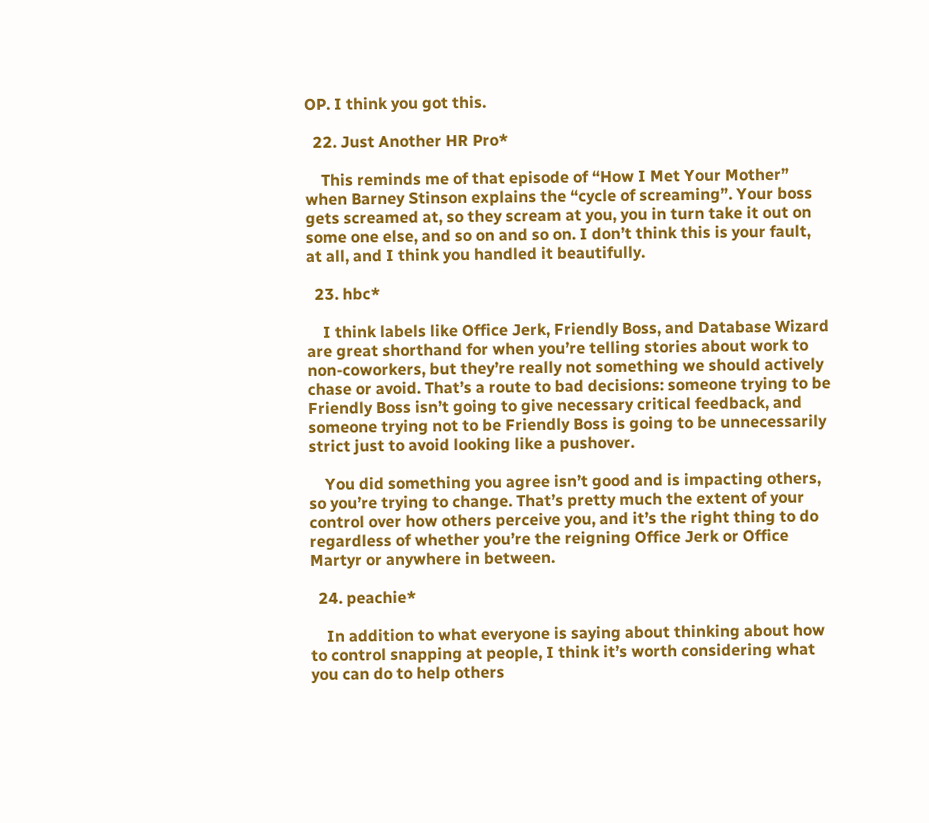OP. I think you got this.

  22. Just Another HR Pro*

    This reminds me of that episode of “How I Met Your Mother” when Barney Stinson explains the “cycle of screaming”. Your boss gets screamed at, so they scream at you, you in turn take it out on some one else, and so on and so on. I don’t think this is your fault, at all, and I think you handled it beautifully.

  23. hbc*

    I think labels like Office Jerk, Friendly Boss, and Database Wizard are great shorthand for when you’re telling stories about work to non-coworkers, but they’re really not something we should actively chase or avoid. That’s a route to bad decisions: someone trying to be Friendly Boss isn’t going to give necessary critical feedback, and someone trying not to be Friendly Boss is going to be unnecessarily strict just to avoid looking like a pushover.

    You did something you agree isn’t good and is impacting others, so you’re trying to change. That’s pretty much the extent of your control over how others perceive you, and it’s the right thing to do regardless of whether you’re the reigning Office Jerk or Office Martyr or anywhere in between.

  24. peachie*

    In addition to what everyone is saying about thinking about how to control snapping at people, I think it’s worth considering what you can do to help others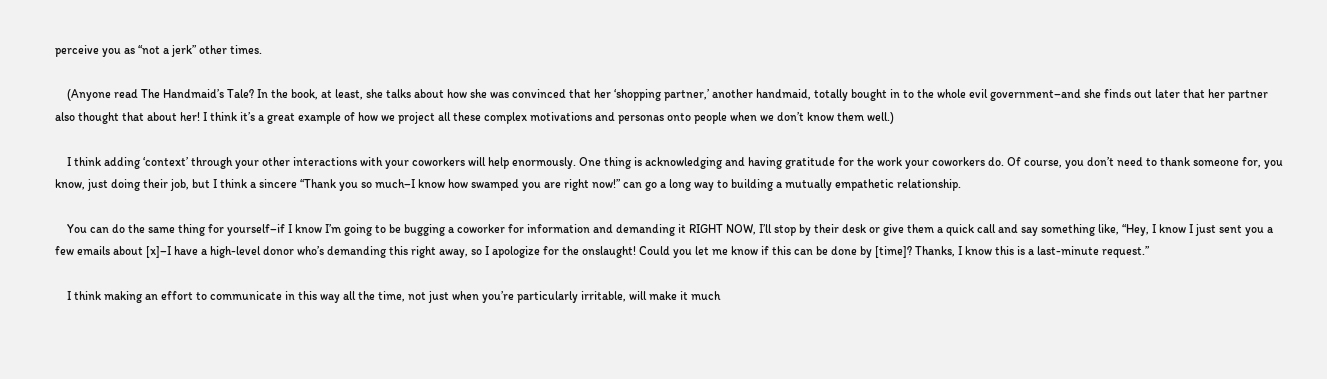perceive you as “not a jerk” other times.

    (Anyone read The Handmaid’s Tale? In the book, at least, she talks about how she was convinced that her ‘shopping partner,’ another handmaid, totally bought in to the whole evil government–and she finds out later that her partner also thought that about her! I think it’s a great example of how we project all these complex motivations and personas onto people when we don’t know them well.)

    I think adding ‘context’ through your other interactions with your coworkers will help enormously. One thing is acknowledging and having gratitude for the work your coworkers do. Of course, you don’t need to thank someone for, you know, just doing their job, but I think a sincere “Thank you so much–I know how swamped you are right now!” can go a long way to building a mutually empathetic relationship.

    You can do the same thing for yourself–if I know I’m going to be bugging a coworker for information and demanding it RIGHT NOW, I’ll stop by their desk or give them a quick call and say something like, “Hey, I know I just sent you a few emails about [x]–I have a high-level donor who’s demanding this right away, so I apologize for the onslaught! Could you let me know if this can be done by [time]? Thanks, I know this is a last-minute request.”

    I think making an effort to communicate in this way all the time, not just when you’re particularly irritable, will make it much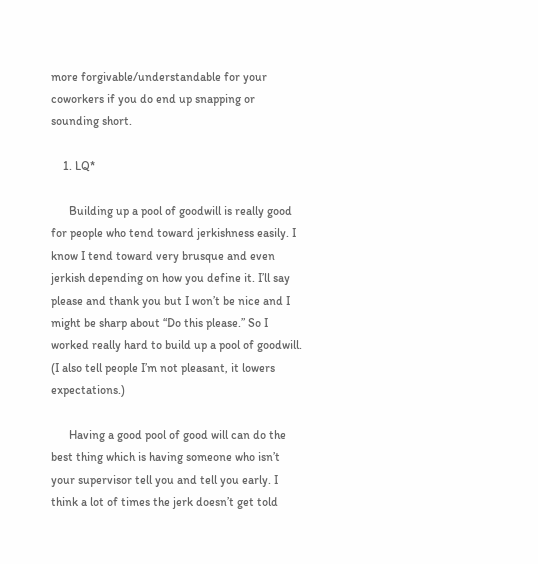more forgivable/understandable for your coworkers if you do end up snapping or sounding short.

    1. LQ*

      Building up a pool of goodwill is really good for people who tend toward jerkishness easily. I know I tend toward very brusque and even jerkish depending on how you define it. I’ll say please and thank you but I won’t be nice and I might be sharp about “Do this please.” So I worked really hard to build up a pool of goodwill. (I also tell people I’m not pleasant, it lowers expectations.)

      Having a good pool of good will can do the best thing which is having someone who isn’t your supervisor tell you and tell you early. I think a lot of times the jerk doesn’t get told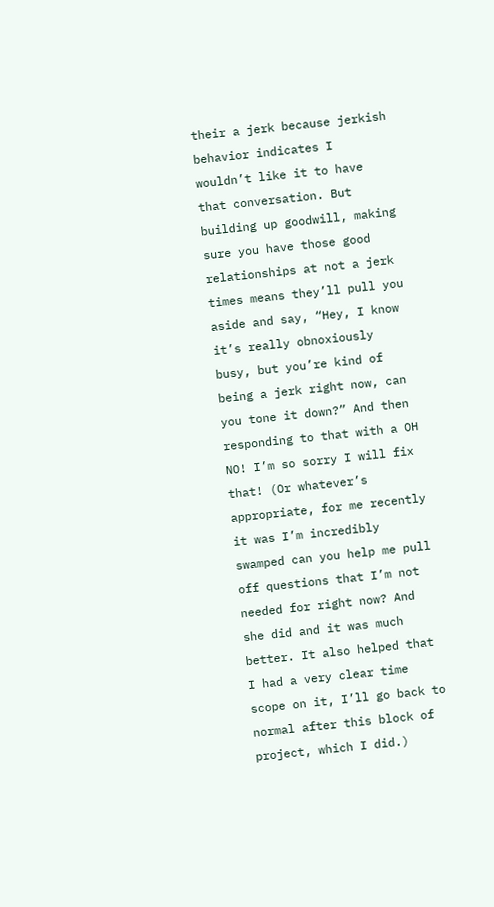their a jerk because jerkish behavior indicates I wouldn’t like it to have that conversation. But building up goodwill, making sure you have those good relationships at not a jerk times means they’ll pull you aside and say, “Hey, I know it’s really obnoxiously busy, but you’re kind of being a jerk right now, can you tone it down?” And then responding to that with a OH NO! I’m so sorry I will fix that! (Or whatever’s appropriate, for me recently it was I’m incredibly swamped can you help me pull off questions that I’m not needed for right now? And she did and it was much better. It also helped that I had a very clear time scope on it, I’ll go back to normal after this block of project, which I did.)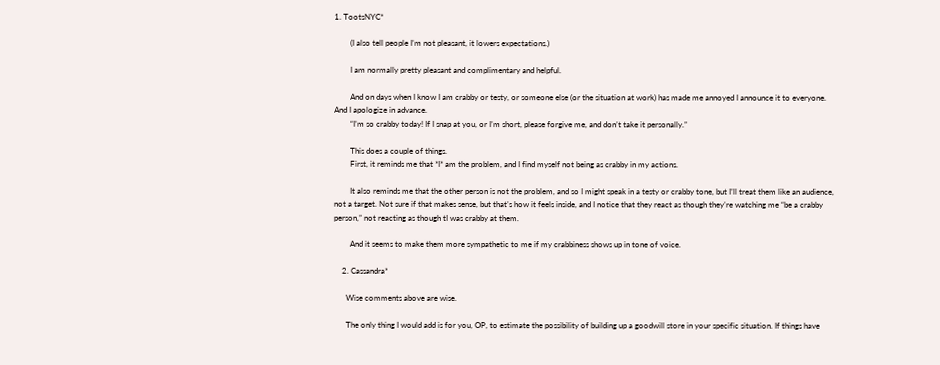1. TootsNYC*

        (I also tell people I’m not pleasant, it lowers expectations.)

        I am normally pretty pleasant and complimentary and helpful.

        And on days when I know I am crabby or testy, or someone else (or the situation at work) has made me annoyed I announce it to everyone. And I apologize in advance.
        “I’m so crabby today! If I snap at you, or I’m short, please forgive me, and don’t take it personally.”

        This does a couple of things.
        First, it reminds me that *I* am the problem, and I find myself not being as crabby in my actions.

        It also reminds me that the other person is not the problem, and so I might speak in a testy or crabby tone, but I’ll treat them like an audience, not a target. Not sure if that makes sense, but that’s how it feels inside, and I notice that they react as though they’re watching me “be a crabby person,” not reacting as though tI was crabby at them.

        And it seems to make them more sympathetic to me if my crabbiness shows up in tone of voice.

    2. Cassandra*

      Wise comments above are wise.

      The only thing I would add is for you, OP, to estimate the possibility of building up a goodwill store in your specific situation. If things have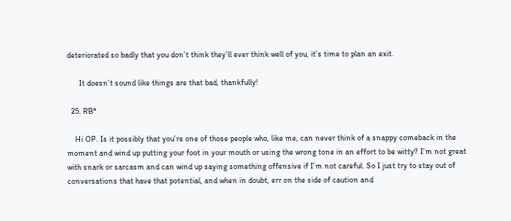deteriorated so badly that you don’t think they’ll ever think well of you, it’s time to plan an exit.

      It doesn’t sound like things are that bad, thankfully!

  25. RB*

    Hi OP. Is it possibly that you’re one of those people who, like me, can never think of a snappy comeback in the moment and wind up putting your foot in your mouth or using the wrong tone in an effort to be witty? I’m not great with snark or sarcasm and can wind up saying something offensive if I’m not careful. So I just try to stay out of conversations that have that potential, and when in doubt, err on the side of caution and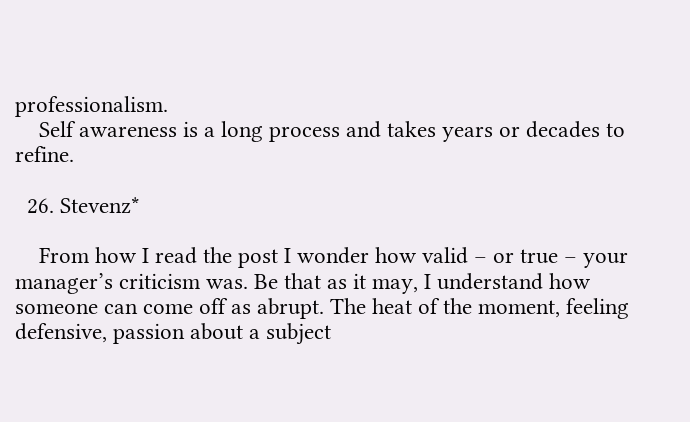professionalism.
    Self awareness is a long process and takes years or decades to refine.

  26. Stevenz*

    From how I read the post I wonder how valid – or true – your manager’s criticism was. Be that as it may, I understand how someone can come off as abrupt. The heat of the moment, feeling defensive, passion about a subject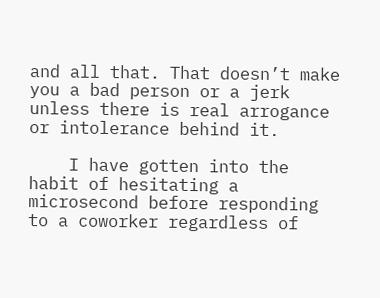and all that. That doesn’t make you a bad person or a jerk unless there is real arrogance or intolerance behind it.

    I have gotten into the habit of hesitating a microsecond before responding to a coworker regardless of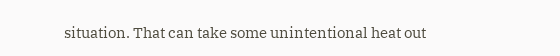situation. That can take some unintentional heat out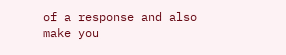of a response and also make you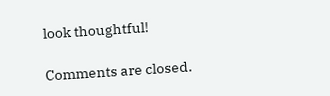look thoughtful!

Comments are closed.